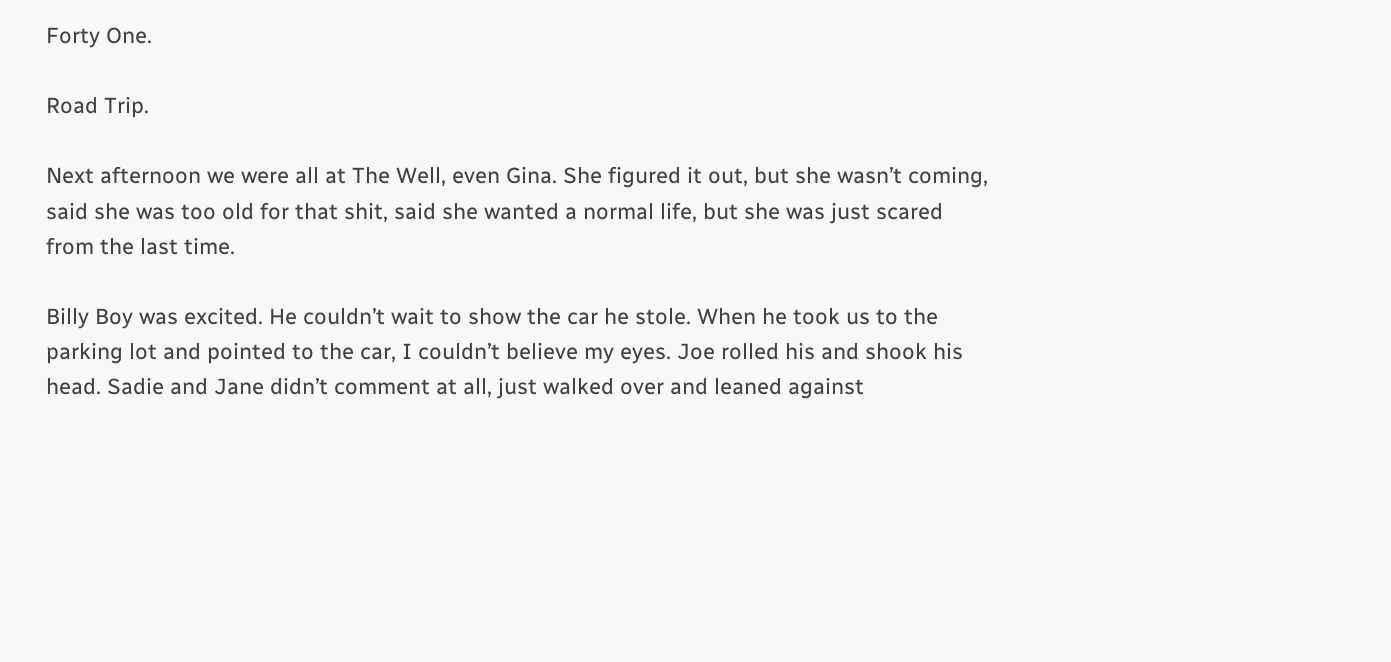Forty One.

Road Trip.

Next afternoon we were all at The Well, even Gina. She figured it out, but she wasn’t coming, said she was too old for that shit, said she wanted a normal life, but she was just scared from the last time.

Billy Boy was excited. He couldn’t wait to show the car he stole. When he took us to the parking lot and pointed to the car, I couldn’t believe my eyes. Joe rolled his and shook his head. Sadie and Jane didn’t comment at all, just walked over and leaned against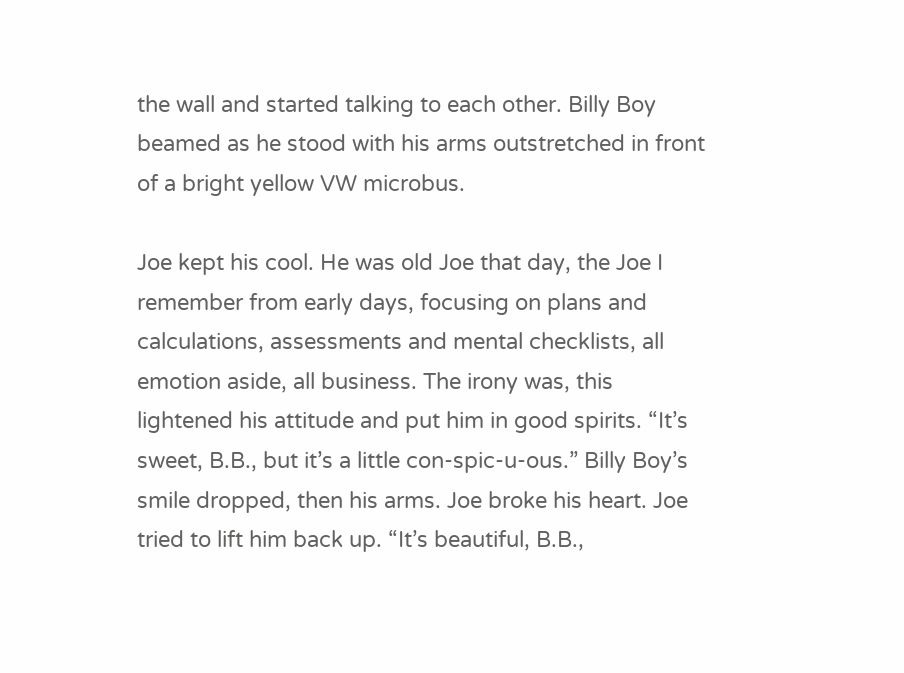the wall and started talking to each other. Billy Boy beamed as he stood with his arms outstretched in front of a bright yellow VW microbus.

Joe kept his cool. He was old Joe that day, the Joe I remember from early days, focusing on plans and calculations, assessments and mental checklists, all emotion aside, all business. The irony was, this lightened his attitude and put him in good spirits. “It’s sweet, B.B., but it’s a little con-spic-u-ous.” Billy Boy’s smile dropped, then his arms. Joe broke his heart. Joe tried to lift him back up. “It’s beautiful, B.B.,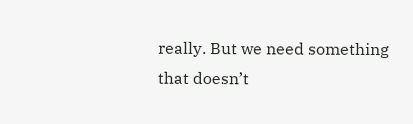really. But we need something that doesn’t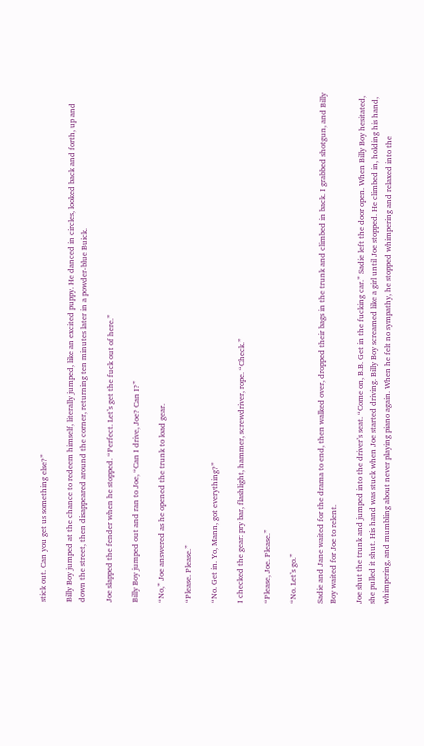stick out. Can you get us something else?”

Billy Boy jumped at the chance to redeem himself, literally jumped, like an excited puppy. He danced in circles, looked back and forth, up and down the street, then disappeared around the corner, returning ten minutes later in a powder-blue Buick.

Joe slapped the fender when he stopped. “Perfect. Let’s get the fuck out of here.”

Billy Boy jumped out and ran to Joe, “Can I drive, Joe? Can I?”

“No,” Joe answered as he opened the trunk to load gear.

“Please. Please.”

“No. Get in. Yo, Mann, got everything?”

I checked the gear: pry bar, flashlight, hammer, screwdriver, rope. “Check.”

“Please, Joe. Please.”

“No. Let’s go.”

Sadie and Jane waited for the drama to end, then walked over, dropped their bags in the trunk and climbed in back. I grabbed shotgun, and Billy Boy waited for Joe to relent.

Joe shut the trunk and jumped into the driver’s seat. “Come on, B.B. Get in the fucking car.” Sadie left the door open. When Billy Boy hesitated, she pulled it shut. His hand was stuck when Joe started driving. Billy Boy screamed like a girl until Joe stopped. He climbed in, holding his hand, whimpering, and mumbling about never playing piano again. When he felt no sympathy, he stopped whimpering and relaxed into the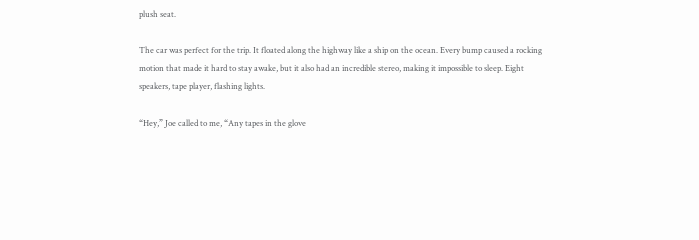plush seat.

The car was perfect for the trip. It floated along the highway like a ship on the ocean. Every bump caused a rocking motion that made it hard to stay awake, but it also had an incredible stereo, making it impossible to sleep. Eight speakers, tape player, flashing lights.

“Hey,” Joe called to me, “Any tapes in the glove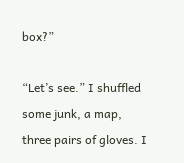box?”

“Let’s see.” I shuffled some junk, a map, three pairs of gloves. I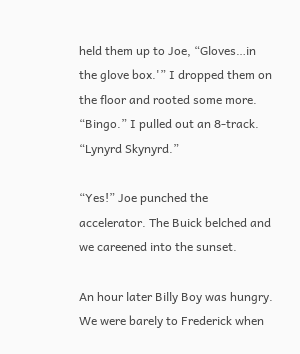held them up to Joe, “Gloves…in the glove box.'” I dropped them on the floor and rooted some more. “Bingo.” I pulled out an 8-track. “Lynyrd Skynyrd.”

“Yes!” Joe punched the accelerator. The Buick belched and we careened into the sunset.

An hour later Billy Boy was hungry. We were barely to Frederick when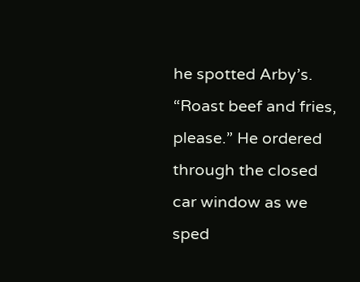he spotted Arby’s. “Roast beef and fries, please.” He ordered through the closed car window as we sped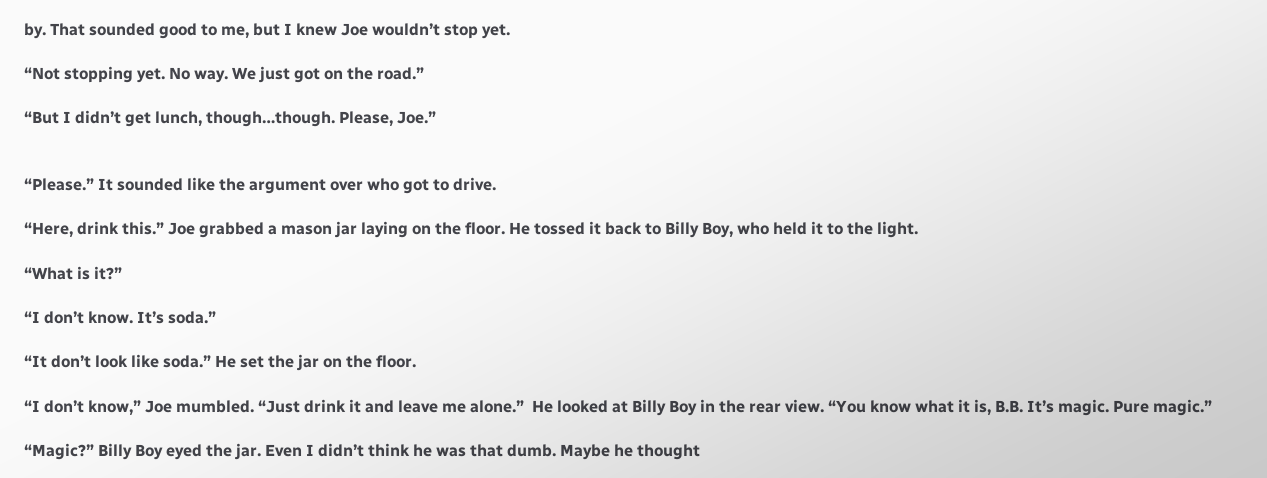by. That sounded good to me, but I knew Joe wouldn’t stop yet.

“Not stopping yet. No way. We just got on the road.”

“But I didn’t get lunch, though…though. Please, Joe.”


“Please.” It sounded like the argument over who got to drive.

“Here, drink this.” Joe grabbed a mason jar laying on the floor. He tossed it back to Billy Boy, who held it to the light.

“What is it?”

“I don’t know. It’s soda.”

“It don’t look like soda.” He set the jar on the floor.

“I don’t know,” Joe mumbled. “Just drink it and leave me alone.”  He looked at Billy Boy in the rear view. “You know what it is, B.B. It’s magic. Pure magic.”

“Magic?” Billy Boy eyed the jar. Even I didn’t think he was that dumb. Maybe he thought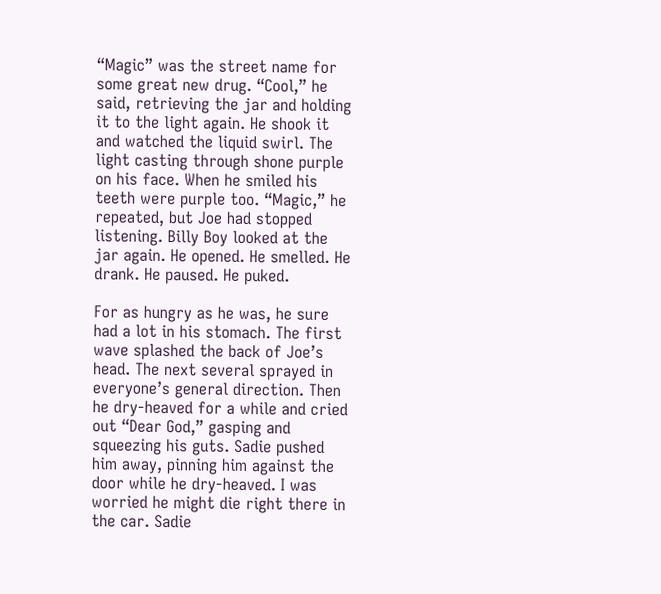“Magic” was the street name for some great new drug. “Cool,” he said, retrieving the jar and holding it to the light again. He shook it and watched the liquid swirl. The light casting through shone purple on his face. When he smiled his teeth were purple too. “Magic,” he repeated, but Joe had stopped listening. Billy Boy looked at the jar again. He opened. He smelled. He drank. He paused. He puked.

For as hungry as he was, he sure had a lot in his stomach. The first wave splashed the back of Joe’s head. The next several sprayed in everyone’s general direction. Then he dry-heaved for a while and cried out “Dear God,” gasping and squeezing his guts. Sadie pushed him away, pinning him against the door while he dry-heaved. I was worried he might die right there in the car. Sadie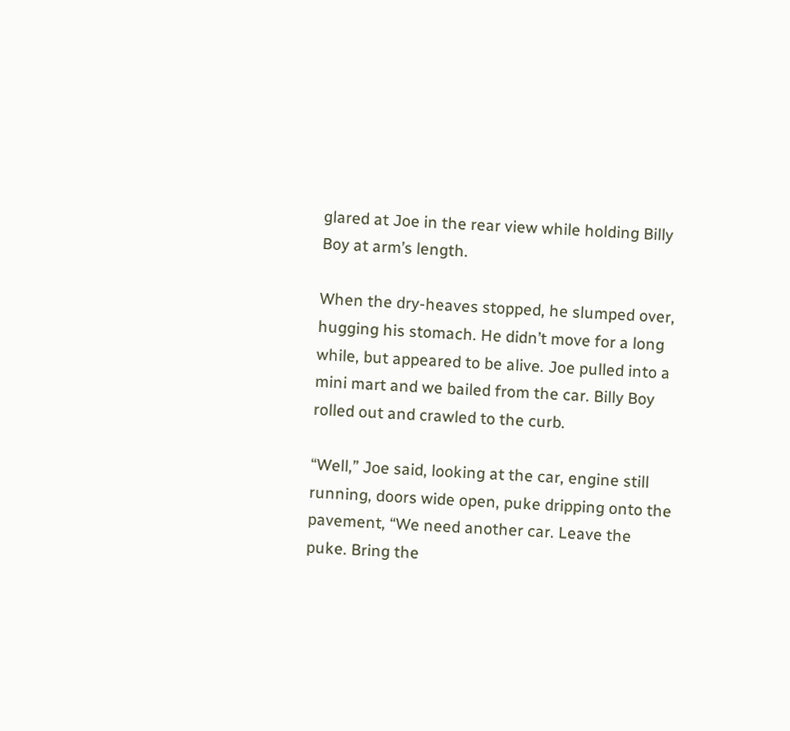glared at Joe in the rear view while holding Billy Boy at arm’s length.

When the dry-heaves stopped, he slumped over, hugging his stomach. He didn’t move for a long while, but appeared to be alive. Joe pulled into a mini mart and we bailed from the car. Billy Boy rolled out and crawled to the curb.

“Well,” Joe said, looking at the car, engine still running, doors wide open, puke dripping onto the pavement, “We need another car. Leave the puke. Bring the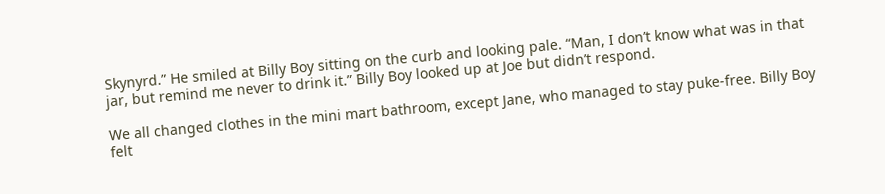Skynyrd.” He smiled at Billy Boy sitting on the curb and looking pale. “Man, I don’t know what was in that jar, but remind me never to drink it.” Billy Boy looked up at Joe but didn’t respond.

We all changed clothes in the mini mart bathroom, except Jane, who managed to stay puke-free. Billy Boy felt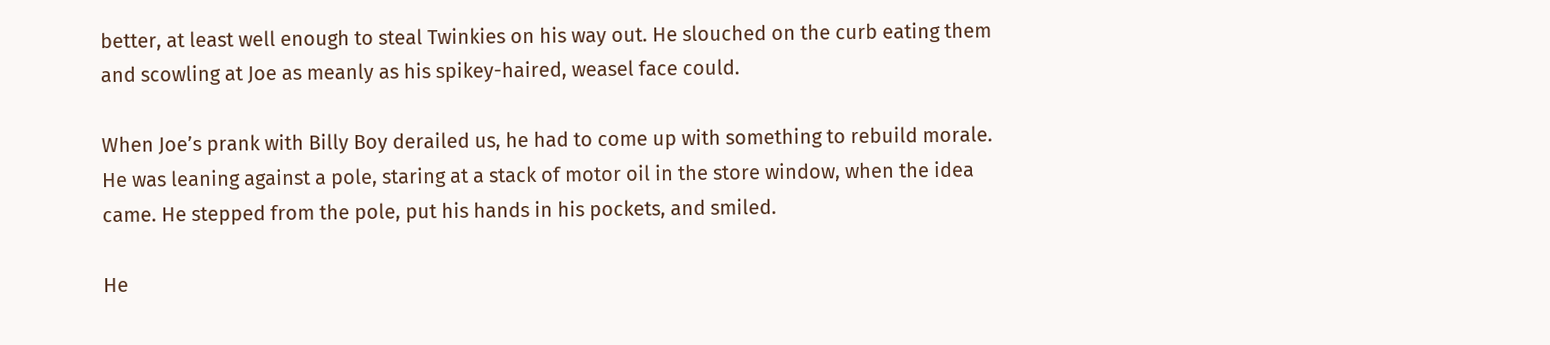better, at least well enough to steal Twinkies on his way out. He slouched on the curb eating them and scowling at Joe as meanly as his spikey-haired, weasel face could.

When Joe’s prank with Billy Boy derailed us, he had to come up with something to rebuild morale. He was leaning against a pole, staring at a stack of motor oil in the store window, when the idea came. He stepped from the pole, put his hands in his pockets, and smiled.

He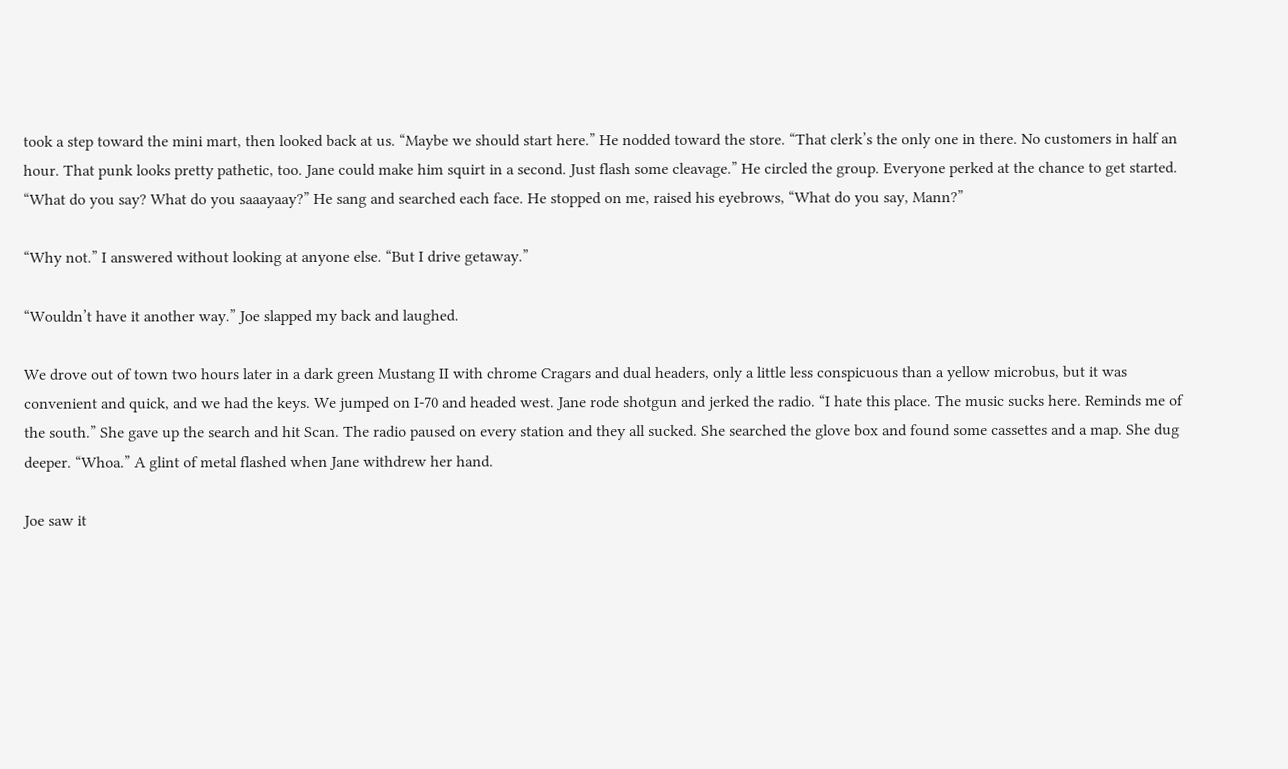took a step toward the mini mart, then looked back at us. “Maybe we should start here.” He nodded toward the store. “That clerk’s the only one in there. No customers in half an hour. That punk looks pretty pathetic, too. Jane could make him squirt in a second. Just flash some cleavage.” He circled the group. Everyone perked at the chance to get started. “What do you say? What do you saaayaay?” He sang and searched each face. He stopped on me, raised his eyebrows, “What do you say, Mann?”

“Why not.” I answered without looking at anyone else. “But I drive getaway.”

“Wouldn’t have it another way.” Joe slapped my back and laughed.

We drove out of town two hours later in a dark green Mustang II with chrome Cragars and dual headers, only a little less conspicuous than a yellow microbus, but it was convenient and quick, and we had the keys. We jumped on I-70 and headed west. Jane rode shotgun and jerked the radio. “I hate this place. The music sucks here. Reminds me of the south.” She gave up the search and hit Scan. The radio paused on every station and they all sucked. She searched the glove box and found some cassettes and a map. She dug deeper. “Whoa.” A glint of metal flashed when Jane withdrew her hand.

Joe saw it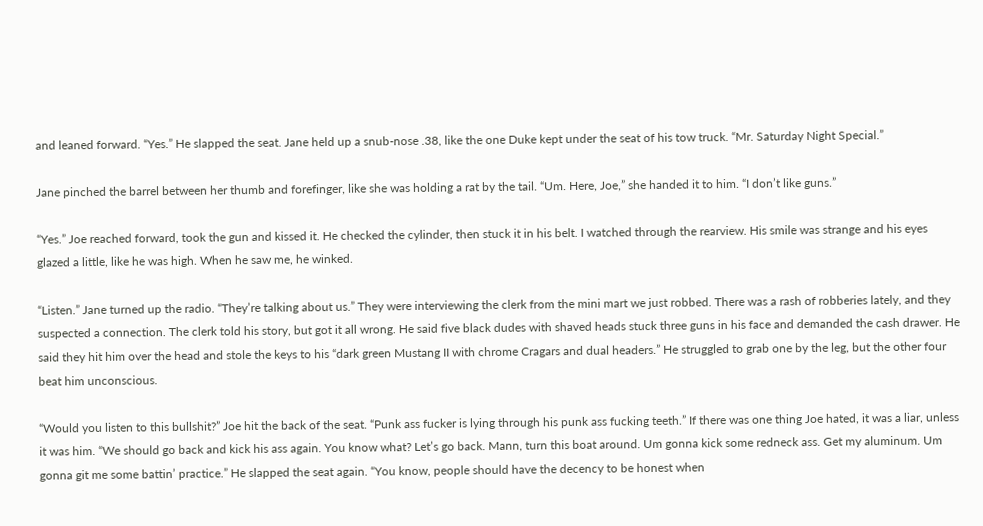and leaned forward. “Yes.” He slapped the seat. Jane held up a snub-nose .38, like the one Duke kept under the seat of his tow truck. “Mr. Saturday Night Special.”

Jane pinched the barrel between her thumb and forefinger, like she was holding a rat by the tail. “Um. Here, Joe,” she handed it to him. “I don’t like guns.”

“Yes.” Joe reached forward, took the gun and kissed it. He checked the cylinder, then stuck it in his belt. I watched through the rearview. His smile was strange and his eyes glazed a little, like he was high. When he saw me, he winked.

“Listen.” Jane turned up the radio. “They’re talking about us.” They were interviewing the clerk from the mini mart we just robbed. There was a rash of robberies lately, and they suspected a connection. The clerk told his story, but got it all wrong. He said five black dudes with shaved heads stuck three guns in his face and demanded the cash drawer. He said they hit him over the head and stole the keys to his “dark green Mustang II with chrome Cragars and dual headers.” He struggled to grab one by the leg, but the other four beat him unconscious.

“Would you listen to this bullshit?” Joe hit the back of the seat. “Punk ass fucker is lying through his punk ass fucking teeth.” If there was one thing Joe hated, it was a liar, unless it was him. “We should go back and kick his ass again. You know what? Let’s go back. Mann, turn this boat around. Um gonna kick some redneck ass. Get my aluminum. Um gonna git me some battin’ practice.” He slapped the seat again. “You know, people should have the decency to be honest when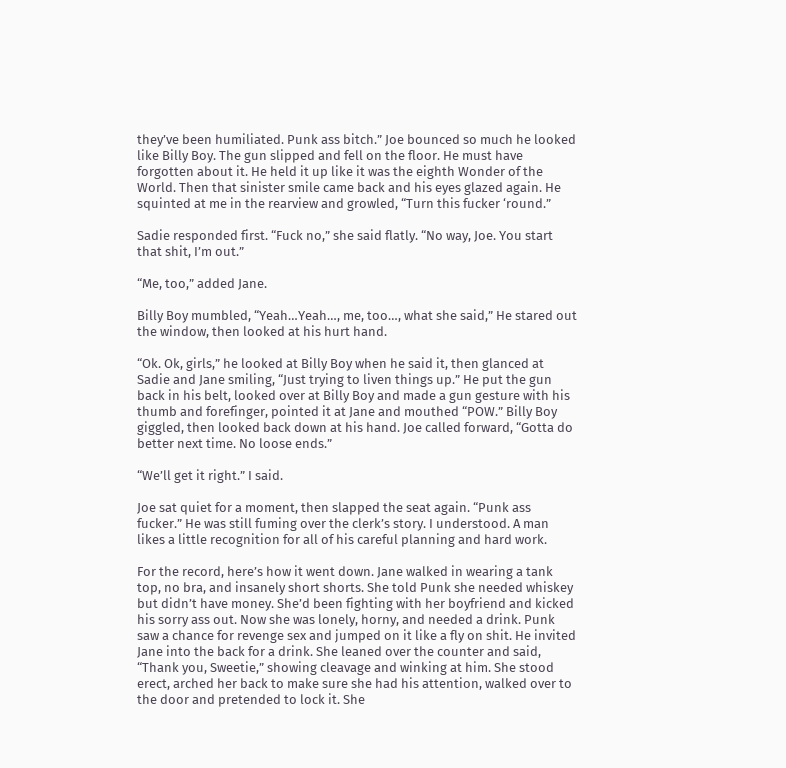they’ve been humiliated. Punk ass bitch.” Joe bounced so much he looked like Billy Boy. The gun slipped and fell on the floor. He must have forgotten about it. He held it up like it was the eighth Wonder of the World. Then that sinister smile came back and his eyes glazed again. He squinted at me in the rearview and growled, “Turn this fucker ‘round.”

Sadie responded first. “Fuck no,” she said flatly. “No way, Joe. You start that shit, I’m out.”

“Me, too,” added Jane.

Billy Boy mumbled, “Yeah…Yeah…, me, too…, what she said,” He stared out the window, then looked at his hurt hand.

“Ok. Ok, girls,” he looked at Billy Boy when he said it, then glanced at Sadie and Jane smiling, “Just trying to liven things up.” He put the gun back in his belt, looked over at Billy Boy and made a gun gesture with his thumb and forefinger, pointed it at Jane and mouthed “POW.” Billy Boy giggled, then looked back down at his hand. Joe called forward, “Gotta do better next time. No loose ends.”

“We’ll get it right.” I said.

Joe sat quiet for a moment, then slapped the seat again. “Punk ass fucker.” He was still fuming over the clerk’s story. I understood. A man likes a little recognition for all of his careful planning and hard work.

For the record, here’s how it went down. Jane walked in wearing a tank top, no bra, and insanely short shorts. She told Punk she needed whiskey but didn’t have money. She’d been fighting with her boyfriend and kicked his sorry ass out. Now she was lonely, horny, and needed a drink. Punk saw a chance for revenge sex and jumped on it like a fly on shit. He invited Jane into the back for a drink. She leaned over the counter and said, “Thank you, Sweetie,” showing cleavage and winking at him. She stood erect, arched her back to make sure she had his attention, walked over to the door and pretended to lock it. She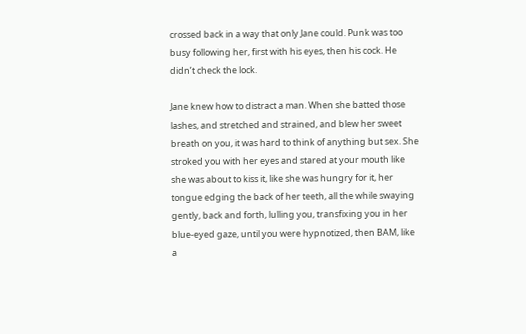crossed back in a way that only Jane could. Punk was too busy following her, first with his eyes, then his cock. He didn’t check the lock.

Jane knew how to distract a man. When she batted those lashes, and stretched and strained, and blew her sweet breath on you, it was hard to think of anything but sex. She stroked you with her eyes and stared at your mouth like she was about to kiss it, like she was hungry for it, her tongue edging the back of her teeth, all the while swaying gently, back and forth, lulling you, transfixing you in her blue-eyed gaze, until you were hypnotized, then BAM, like a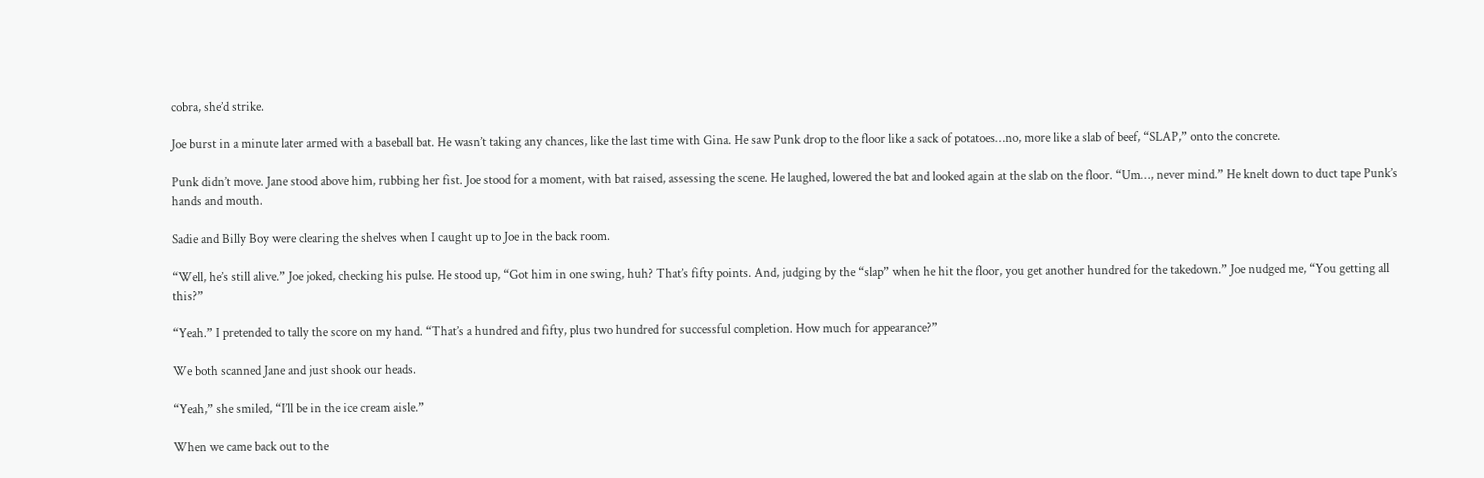cobra, she’d strike.

Joe burst in a minute later armed with a baseball bat. He wasn’t taking any chances, like the last time with Gina. He saw Punk drop to the floor like a sack of potatoes…no, more like a slab of beef, “SLAP,” onto the concrete.

Punk didn’t move. Jane stood above him, rubbing her fist. Joe stood for a moment, with bat raised, assessing the scene. He laughed, lowered the bat and looked again at the slab on the floor. “Um…, never mind.” He knelt down to duct tape Punk’s hands and mouth.

Sadie and Billy Boy were clearing the shelves when I caught up to Joe in the back room.

“Well, he’s still alive.” Joe joked, checking his pulse. He stood up, “Got him in one swing, huh? That’s fifty points. And, judging by the “slap” when he hit the floor, you get another hundred for the takedown.” Joe nudged me, “You getting all this?”

“Yeah.” I pretended to tally the score on my hand. “That’s a hundred and fifty, plus two hundred for successful completion. How much for appearance?”

We both scanned Jane and just shook our heads.

“Yeah,” she smiled, “I’ll be in the ice cream aisle.”

When we came back out to the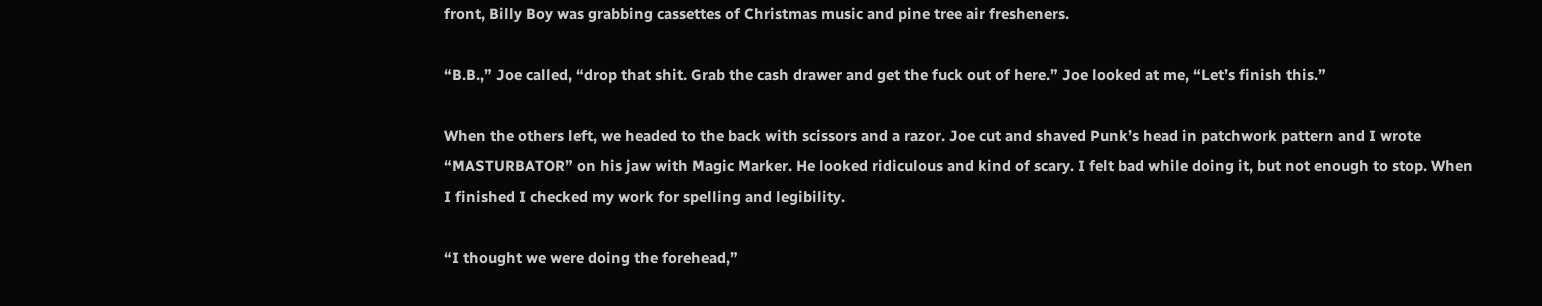front, Billy Boy was grabbing cassettes of Christmas music and pine tree air fresheners.

“B.B.,” Joe called, “drop that shit. Grab the cash drawer and get the fuck out of here.” Joe looked at me, “Let’s finish this.”

When the others left, we headed to the back with scissors and a razor. Joe cut and shaved Punk’s head in patchwork pattern and I wrote “MASTURBATOR” on his jaw with Magic Marker. He looked ridiculous and kind of scary. I felt bad while doing it, but not enough to stop. When I finished I checked my work for spelling and legibility.

“I thought we were doing the forehead,”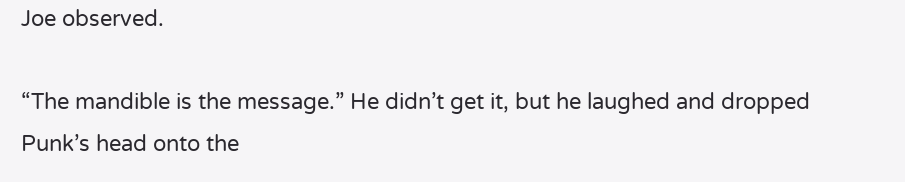Joe observed.

“The mandible is the message.” He didn’t get it, but he laughed and dropped Punk’s head onto the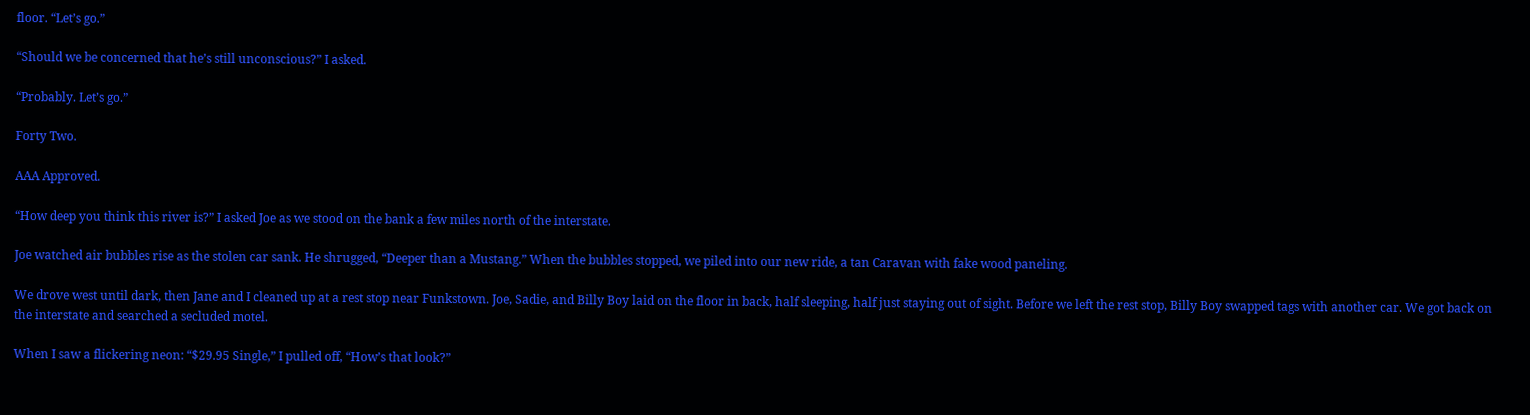floor. “Let’s go.”

“Should we be concerned that he’s still unconscious?” I asked.

“Probably. Let’s go.”

Forty Two.

AAA Approved.

“How deep you think this river is?” I asked Joe as we stood on the bank a few miles north of the interstate.

Joe watched air bubbles rise as the stolen car sank. He shrugged, “Deeper than a Mustang.” When the bubbles stopped, we piled into our new ride, a tan Caravan with fake wood paneling.

We drove west until dark, then Jane and I cleaned up at a rest stop near Funkstown. Joe, Sadie, and Billy Boy laid on the floor in back, half sleeping, half just staying out of sight. Before we left the rest stop, Billy Boy swapped tags with another car. We got back on the interstate and searched a secluded motel.

When I saw a flickering neon: “$29.95 Single,” I pulled off, “How’s that look?”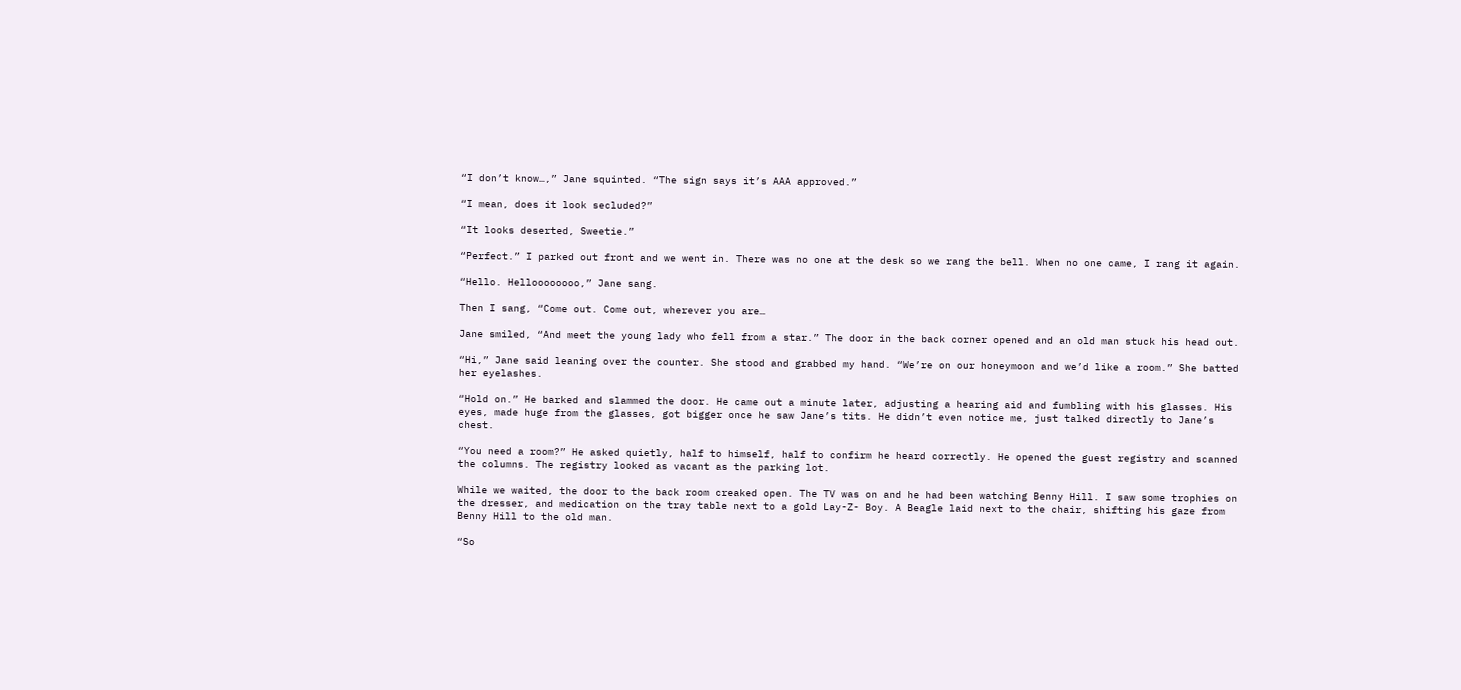“I don’t know…,” Jane squinted. “The sign says it’s AAA approved.”

“I mean, does it look secluded?”

“It looks deserted, Sweetie.”

“Perfect.” I parked out front and we went in. There was no one at the desk so we rang the bell. When no one came, I rang it again.

“Hello. Helloooooooo,” Jane sang.

Then I sang, “Come out. Come out, wherever you are…

Jane smiled, “And meet the young lady who fell from a star.” The door in the back corner opened and an old man stuck his head out.

“Hi,” Jane said leaning over the counter. She stood and grabbed my hand. “We’re on our honeymoon and we’d like a room.” She batted her eyelashes.

“Hold on.” He barked and slammed the door. He came out a minute later, adjusting a hearing aid and fumbling with his glasses. His eyes, made huge from the glasses, got bigger once he saw Jane’s tits. He didn’t even notice me, just talked directly to Jane’s chest.

“You need a room?” He asked quietly, half to himself, half to confirm he heard correctly. He opened the guest registry and scanned the columns. The registry looked as vacant as the parking lot.

While we waited, the door to the back room creaked open. The TV was on and he had been watching Benny Hill. I saw some trophies on the dresser, and medication on the tray table next to a gold Lay-Z- Boy. A Beagle laid next to the chair, shifting his gaze from Benny Hill to the old man.

“So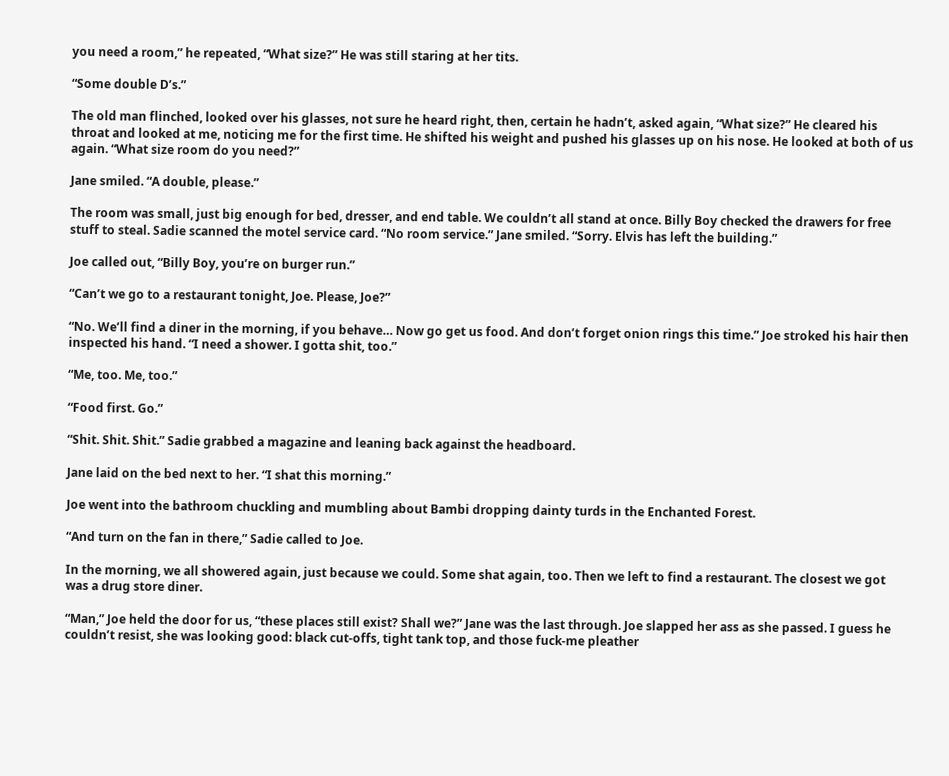you need a room,” he repeated, “What size?” He was still staring at her tits.

“Some double D’s.”

The old man flinched, looked over his glasses, not sure he heard right, then, certain he hadn’t, asked again, “What size?” He cleared his throat and looked at me, noticing me for the first time. He shifted his weight and pushed his glasses up on his nose. He looked at both of us again. “What size room do you need?”

Jane smiled. “A double, please.”

The room was small, just big enough for bed, dresser, and end table. We couldn’t all stand at once. Billy Boy checked the drawers for free stuff to steal. Sadie scanned the motel service card. “No room service.” Jane smiled. “Sorry. Elvis has left the building.”

Joe called out, “Billy Boy, you’re on burger run.”

“Can’t we go to a restaurant tonight, Joe. Please, Joe?”

“No. We’ll find a diner in the morning, if you behave… Now go get us food. And don’t forget onion rings this time.” Joe stroked his hair then inspected his hand. “I need a shower. I gotta shit, too.”

“Me, too. Me, too.”

“Food first. Go.”

“Shit. Shit. Shit.” Sadie grabbed a magazine and leaning back against the headboard.

Jane laid on the bed next to her. “I shat this morning.”

Joe went into the bathroom chuckling and mumbling about Bambi dropping dainty turds in the Enchanted Forest.

“And turn on the fan in there,” Sadie called to Joe.

In the morning, we all showered again, just because we could. Some shat again, too. Then we left to find a restaurant. The closest we got was a drug store diner.

“Man,” Joe held the door for us, “these places still exist? Shall we?” Jane was the last through. Joe slapped her ass as she passed. I guess he couldn’t resist, she was looking good: black cut-offs, tight tank top, and those fuck-me pleather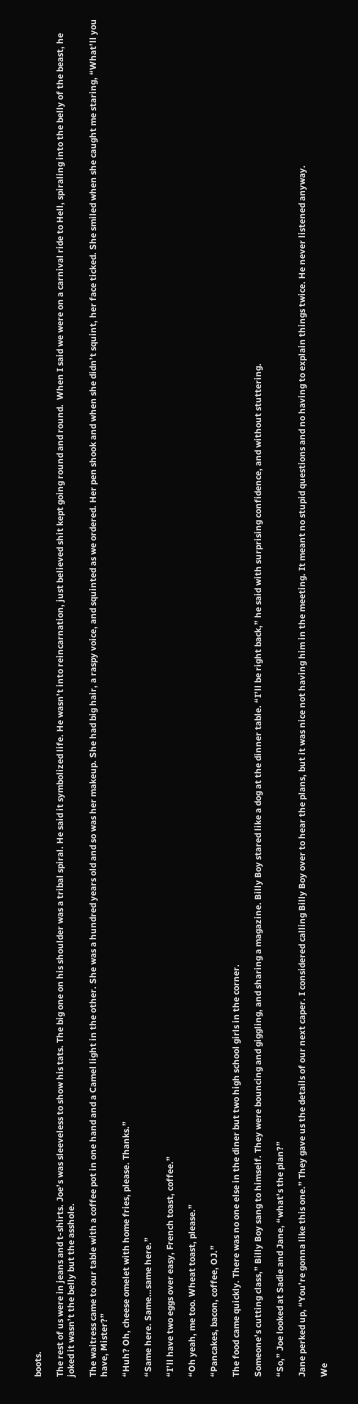boots.

The rest of us were in jeans and t-shirts. Joe’s was sleeveless to show his tats. The big one on his shoulder was a tribal spiral. He said it symbolized life. He wasn’t into reincarnation, just believed shit kept going round and round.  When I said we were on a carnival ride to Hell, spiraling into the belly of the beast, he joked it wasn’t the belly but the asshole.

The waitress came to our table with a coffee pot in one hand and a Camel light in the other. She was a hundred years old and so was her makeup. She had big hair, a raspy voice, and squinted as we ordered. Her pen shook and when she didn’t squint, her face ticked. She smiled when she caught me staring, “What’ll you have, Mister?”

“Huh? Oh, cheese omelet with home fries, please. Thanks.”

“Same here. Same…same here.”

“I’ll have two eggs over easy, French toast, coffee.”

“Oh yeah, me too. Wheat toast, please.”

“Pancakes, bacon, coffee, OJ.”

The food came quickly. There was no one else in the diner but two high school girls in the corner.

Someone’s cutting class,” Billy Boy sang to himself. They were bouncing and giggling, and sharing a magazine. Billy Boy stared like a dog at the dinner table. “I’ll be right back,” he said with surprising confidence, and without stuttering.

“So,” Joe looked at Sadie and Jane, “what’s the plan?”

Jane perked up, “You’re gonna like this one.” They gave us the details of our next caper. I considered calling Billy Boy over to hear the plans, but it was nice not having him in the meeting. It meant no stupid questions and no having to explain things twice. He never listened anyway.

We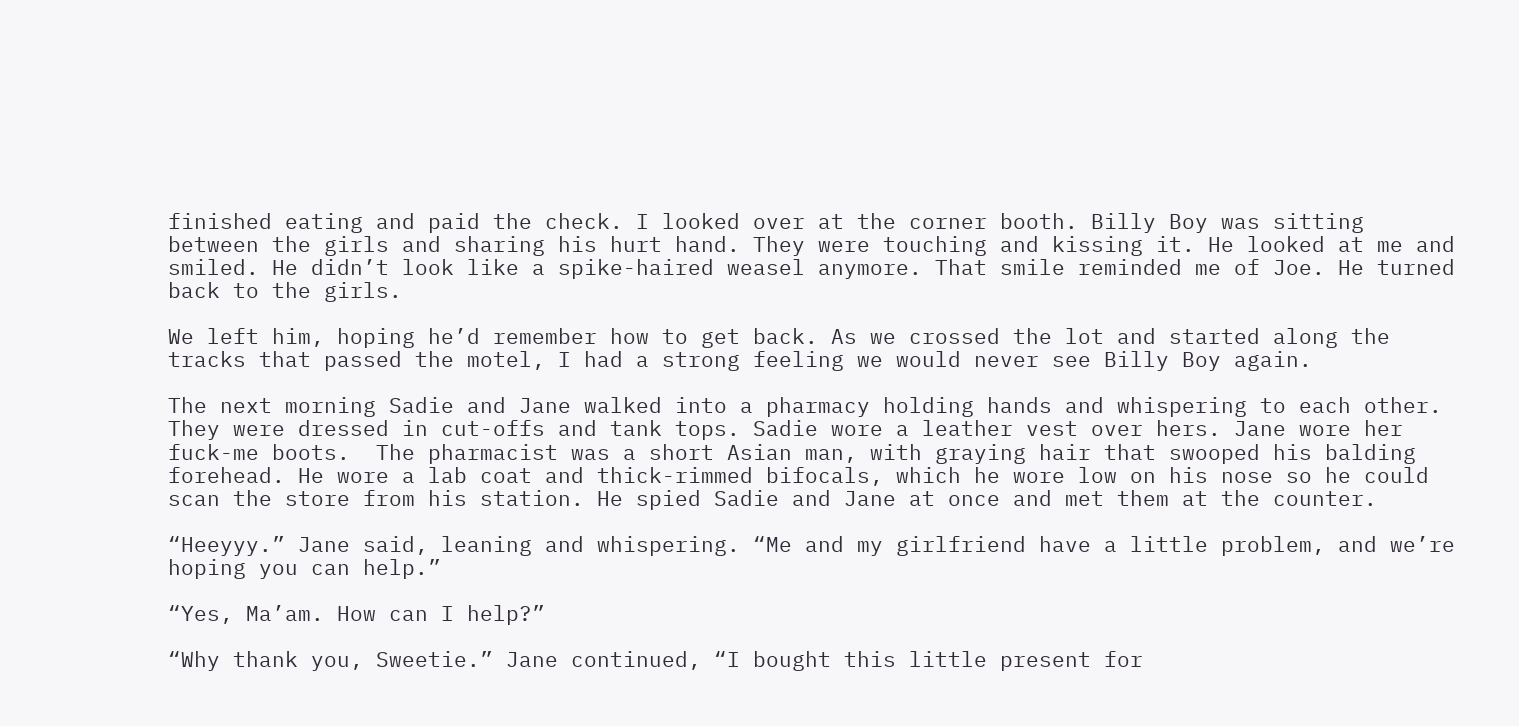finished eating and paid the check. I looked over at the corner booth. Billy Boy was sitting between the girls and sharing his hurt hand. They were touching and kissing it. He looked at me and smiled. He didn’t look like a spike-haired weasel anymore. That smile reminded me of Joe. He turned back to the girls.

We left him, hoping he’d remember how to get back. As we crossed the lot and started along the tracks that passed the motel, I had a strong feeling we would never see Billy Boy again.

The next morning Sadie and Jane walked into a pharmacy holding hands and whispering to each other. They were dressed in cut-offs and tank tops. Sadie wore a leather vest over hers. Jane wore her fuck-me boots.  The pharmacist was a short Asian man, with graying hair that swooped his balding forehead. He wore a lab coat and thick-rimmed bifocals, which he wore low on his nose so he could scan the store from his station. He spied Sadie and Jane at once and met them at the counter.

“Heeyyy.” Jane said, leaning and whispering. “Me and my girlfriend have a little problem, and we’re hoping you can help.”

“Yes, Ma’am. How can I help?”

“Why thank you, Sweetie.” Jane continued, “I bought this little present for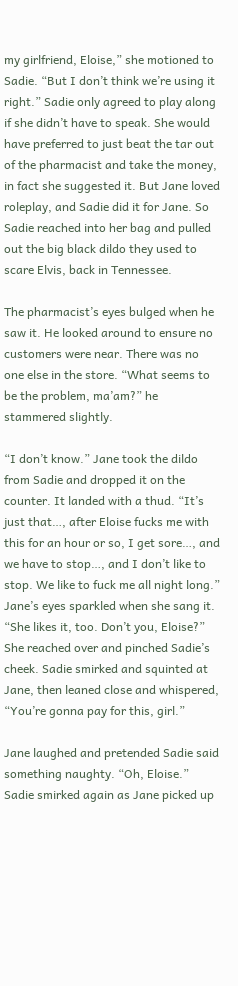my girlfriend, Eloise,” she motioned to Sadie. “But I don’t think we’re using it right.” Sadie only agreed to play along if she didn’t have to speak. She would have preferred to just beat the tar out of the pharmacist and take the money, in fact she suggested it. But Jane loved roleplay, and Sadie did it for Jane. So Sadie reached into her bag and pulled out the big black dildo they used to scare Elvis, back in Tennessee.

The pharmacist’s eyes bulged when he saw it. He looked around to ensure no customers were near. There was no one else in the store. “What seems to be the problem, ma’am?” he stammered slightly.

“I don’t know.” Jane took the dildo from Sadie and dropped it on the counter. It landed with a thud. “It’s just that…, after Eloise fucks me with this for an hour or so, I get sore…, and we have to stop…, and I don’t like to stop. We like to fuck me all night long.” Jane’s eyes sparkled when she sang it. “She likes it, too. Don’t you, Eloise?” She reached over and pinched Sadie’s cheek. Sadie smirked and squinted at Jane, then leaned close and whispered, “You’re gonna pay for this, girl.”

Jane laughed and pretended Sadie said something naughty. “Oh, Eloise.” Sadie smirked again as Jane picked up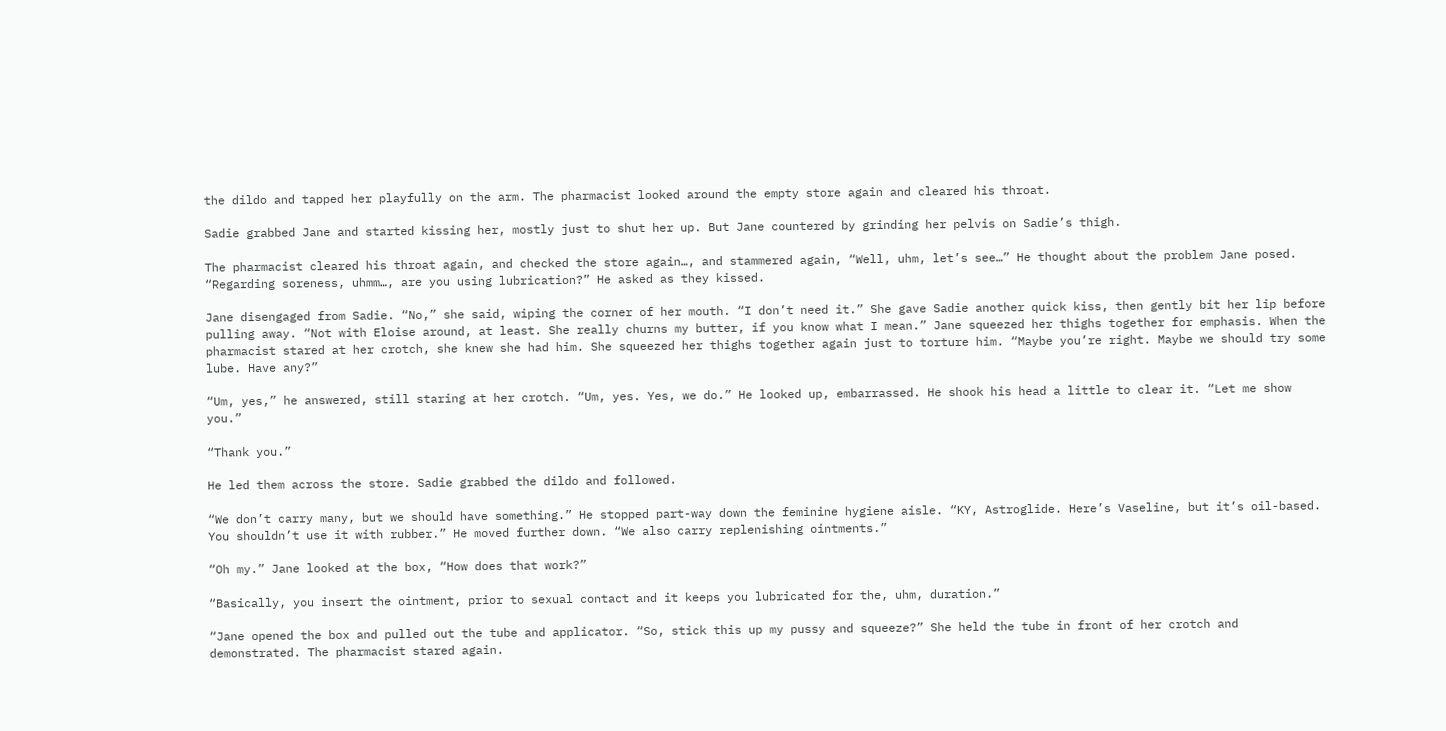the dildo and tapped her playfully on the arm. The pharmacist looked around the empty store again and cleared his throat.

Sadie grabbed Jane and started kissing her, mostly just to shut her up. But Jane countered by grinding her pelvis on Sadie’s thigh.

The pharmacist cleared his throat again, and checked the store again…, and stammered again, “Well, uhm, let’s see…” He thought about the problem Jane posed. “Regarding soreness, uhmm…, are you using lubrication?” He asked as they kissed.

Jane disengaged from Sadie. “No,” she said, wiping the corner of her mouth. “I don’t need it.” She gave Sadie another quick kiss, then gently bit her lip before pulling away. “Not with Eloise around, at least. She really churns my butter, if you know what I mean.” Jane squeezed her thighs together for emphasis. When the pharmacist stared at her crotch, she knew she had him. She squeezed her thighs together again just to torture him. “Maybe you’re right. Maybe we should try some lube. Have any?”

“Um, yes,” he answered, still staring at her crotch. “Um, yes. Yes, we do.” He looked up, embarrassed. He shook his head a little to clear it. “Let me show you.”

“Thank you.”

He led them across the store. Sadie grabbed the dildo and followed.

“We don’t carry many, but we should have something.” He stopped part-way down the feminine hygiene aisle. “KY, Astroglide. Here’s Vaseline, but it’s oil-based. You shouldn’t use it with rubber.” He moved further down. “We also carry replenishing ointments.”

“Oh my.” Jane looked at the box, “How does that work?”

“Basically, you insert the ointment, prior to sexual contact and it keeps you lubricated for the, uhm, duration.”

“Jane opened the box and pulled out the tube and applicator. “So, stick this up my pussy and squeeze?” She held the tube in front of her crotch and demonstrated. The pharmacist stared again.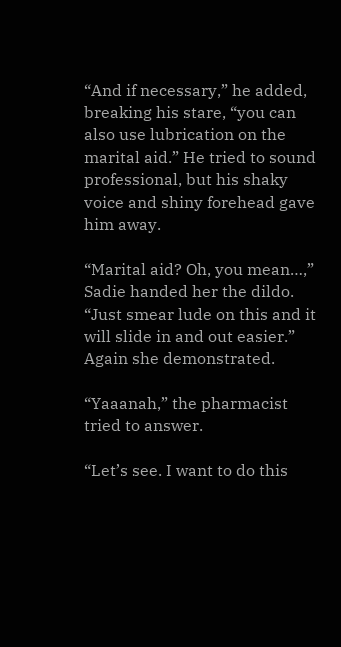“And if necessary,” he added, breaking his stare, “you can also use lubrication on the marital aid.” He tried to sound professional, but his shaky voice and shiny forehead gave him away.

“Marital aid? Oh, you mean…,” Sadie handed her the dildo. “Just smear lude on this and it will slide in and out easier.” Again she demonstrated.

“Yaaanah,” the pharmacist tried to answer.

“Let’s see. I want to do this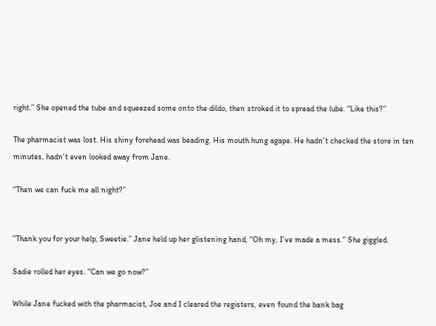right.” She opened the tube and squeezed some onto the dildo, then stroked it to spread the lube. “Like this?”

The pharmacist was lost. His shiny forehead was beading. His mouth hung agape. He hadn’t checked the store in ten minutes, hadn’t even looked away from Jane.

“Then we can fuck me all night?”


“Thank you for your help, Sweetie.” Jane held up her glistening hand, “Oh my, I’ve made a mess.” She giggled.

Sadie rolled her eyes. “Can we go now?”

While Jane fucked with the pharmacist, Joe and I cleared the registers, even found the bank bag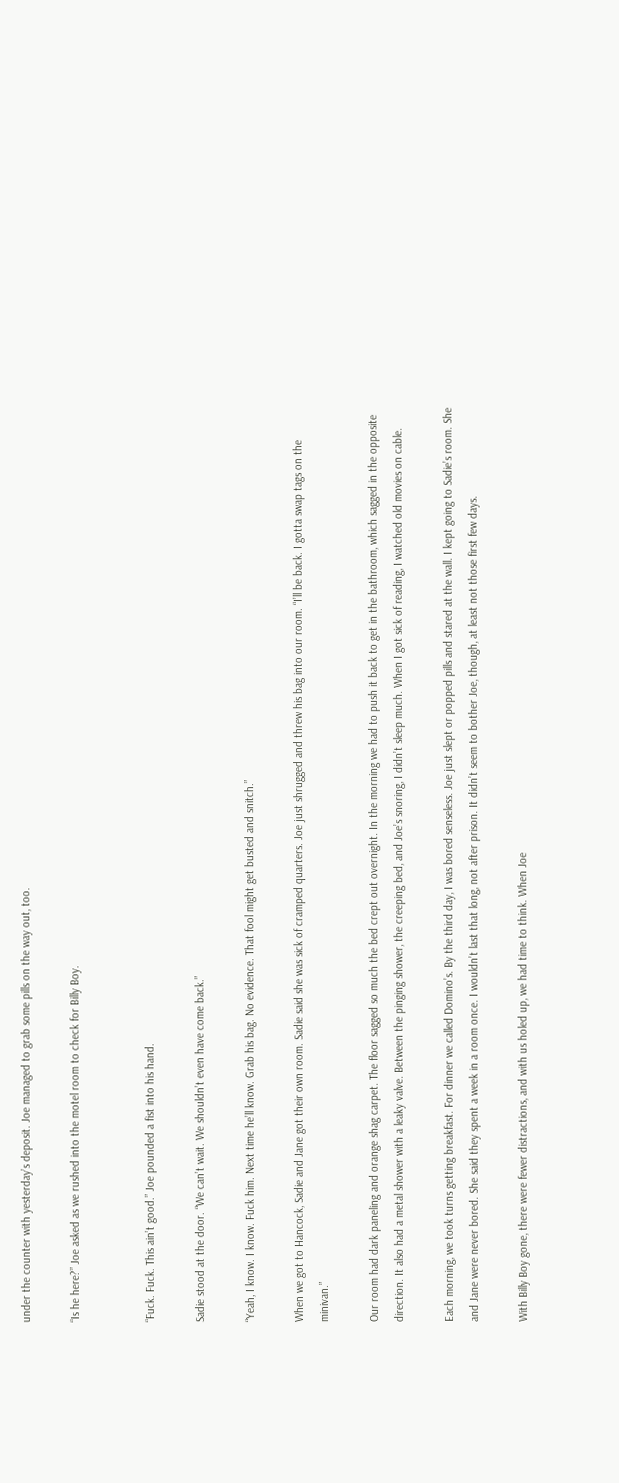under the counter with yesterday’s deposit. Joe managed to grab some pills on the way out, too.

“Is he here?” Joe asked as we rushed into the motel room to check for Billy Boy.


“Fuck. Fuck. This ain’t good.” Joe pounded a fist into his hand.

Sadie stood at the door. “We can’t wait. We shouldn’t even have come back.”

“Yeah, I know. I know. Fuck him. Next time he’ll know. Grab his bag. No evidence. That fool might get busted and snitch.”

When we got to Hancock, Sadie and Jane got their own room. Sadie said she was sick of cramped quarters. Joe just shrugged and threw his bag into our room. “I’ll be back. I gotta swap tags on the minivan.”

Our room had dark paneling and orange shag carpet. The floor sagged so much the bed crept out overnight. In the morning we had to push it back to get in the bathroom, which sagged in the opposite direction. It also had a metal shower with a leaky valve. Between the pinging shower, the creeping bed, and Joe’s snoring, I didn’t sleep much. When I got sick of reading, I watched old movies on cable.

Each morning, we took turns getting breakfast. For dinner we called Domino’s. By the third day, I was bored senseless. Joe just slept or popped pills and stared at the wall. I kept going to Sadie’s room. She and Jane were never bored. She said they spent a week in a room once. I wouldn’t last that long, not after prison. It didn’t seem to bother Joe, though, at least not those first few days.

With Billy Boy gone, there were fewer distractions, and with us holed up, we had time to think. When Joe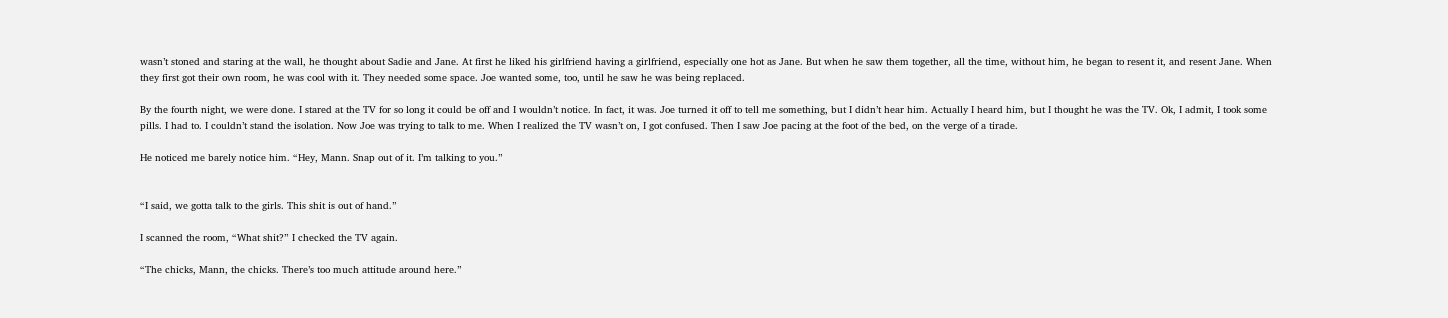wasn’t stoned and staring at the wall, he thought about Sadie and Jane. At first he liked his girlfriend having a girlfriend, especially one hot as Jane. But when he saw them together, all the time, without him, he began to resent it, and resent Jane. When they first got their own room, he was cool with it. They needed some space. Joe wanted some, too, until he saw he was being replaced.

By the fourth night, we were done. I stared at the TV for so long it could be off and I wouldn’t notice. In fact, it was. Joe turned it off to tell me something, but I didn’t hear him. Actually I heard him, but I thought he was the TV. Ok, I admit, I took some pills. I had to. I couldn’t stand the isolation. Now Joe was trying to talk to me. When I realized the TV wasn’t on, I got confused. Then I saw Joe pacing at the foot of the bed, on the verge of a tirade.

He noticed me barely notice him. “Hey, Mann. Snap out of it. I’m talking to you.”


“I said, we gotta talk to the girls. This shit is out of hand.”

I scanned the room, “What shit?” I checked the TV again.

“The chicks, Mann, the chicks. There’s too much attitude around here.”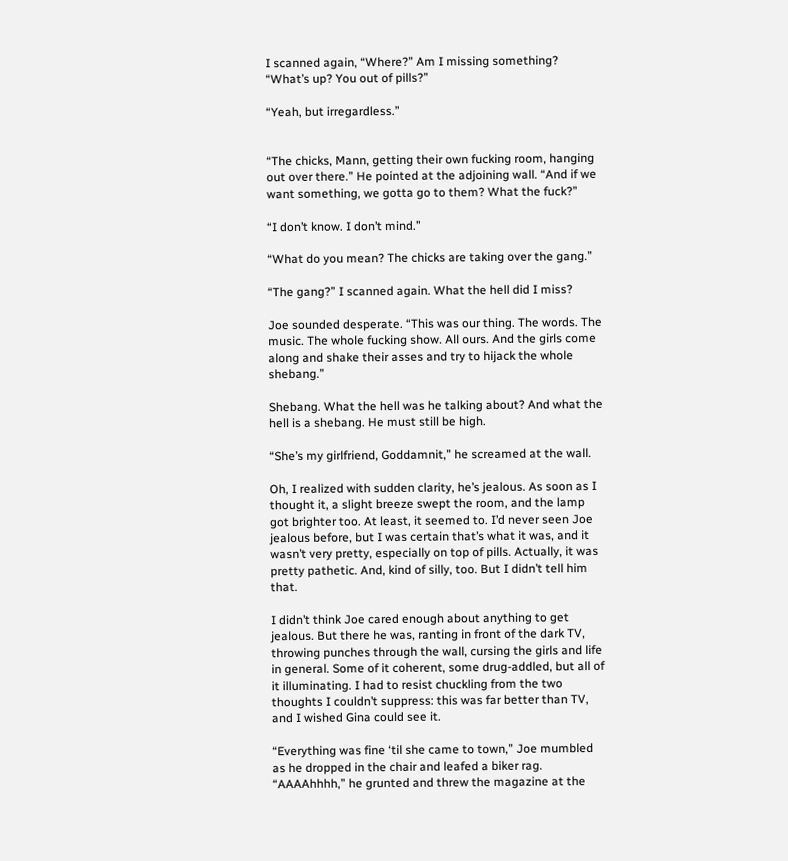I scanned again, “Where?” Am I missing something? “What’s up? You out of pills?”

“Yeah, but irregardless.”


“The chicks, Mann, getting their own fucking room, hanging out over there.” He pointed at the adjoining wall. “And if we want something, we gotta go to them? What the fuck?”

“I don’t know. I don’t mind.”

“What do you mean? The chicks are taking over the gang.”

“The gang?” I scanned again. What the hell did I miss?

Joe sounded desperate. “This was our thing. The words. The music. The whole fucking show. All ours. And the girls come along and shake their asses and try to hijack the whole shebang.”

Shebang. What the hell was he talking about? And what the hell is a shebang. He must still be high.

“She’s my girlfriend, Goddamnit,” he screamed at the wall.

Oh, I realized with sudden clarity, he’s jealous. As soon as I thought it, a slight breeze swept the room, and the lamp got brighter too. At least, it seemed to. I’d never seen Joe jealous before, but I was certain that’s what it was, and it wasn’t very pretty, especially on top of pills. Actually, it was pretty pathetic. And, kind of silly, too. But I didn’t tell him that.

I didn’t think Joe cared enough about anything to get jealous. But there he was, ranting in front of the dark TV, throwing punches through the wall, cursing the girls and life in general. Some of it coherent, some drug-addled, but all of it illuminating. I had to resist chuckling from the two thoughts I couldn’t suppress: this was far better than TV, and I wished Gina could see it.

“Everything was fine ‘til she came to town,” Joe mumbled as he dropped in the chair and leafed a biker rag. “AAAAhhhh,” he grunted and threw the magazine at the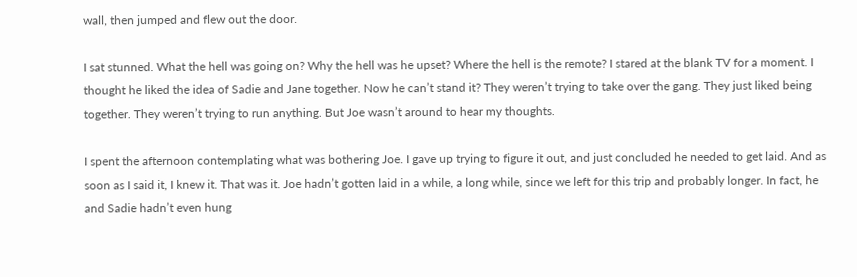wall, then jumped and flew out the door.

I sat stunned. What the hell was going on? Why the hell was he upset? Where the hell is the remote? I stared at the blank TV for a moment. I thought he liked the idea of Sadie and Jane together. Now he can’t stand it? They weren’t trying to take over the gang. They just liked being together. They weren’t trying to run anything. But Joe wasn’t around to hear my thoughts.

I spent the afternoon contemplating what was bothering Joe. I gave up trying to figure it out, and just concluded he needed to get laid. And as soon as I said it, I knew it. That was it. Joe hadn’t gotten laid in a while, a long while, since we left for this trip and probably longer. In fact, he and Sadie hadn’t even hung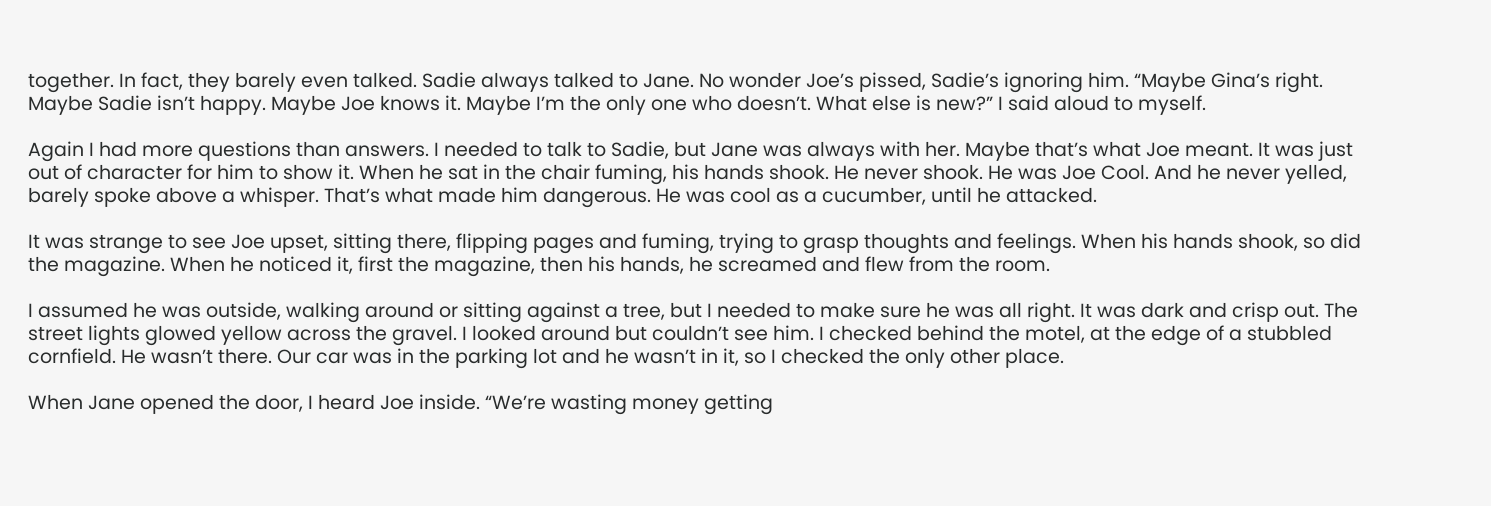together. In fact, they barely even talked. Sadie always talked to Jane. No wonder Joe’s pissed, Sadie’s ignoring him. “Maybe Gina’s right. Maybe Sadie isn’t happy. Maybe Joe knows it. Maybe I’m the only one who doesn’t. What else is new?” I said aloud to myself.

Again I had more questions than answers. I needed to talk to Sadie, but Jane was always with her. Maybe that’s what Joe meant. It was just out of character for him to show it. When he sat in the chair fuming, his hands shook. He never shook. He was Joe Cool. And he never yelled, barely spoke above a whisper. That’s what made him dangerous. He was cool as a cucumber, until he attacked.

It was strange to see Joe upset, sitting there, flipping pages and fuming, trying to grasp thoughts and feelings. When his hands shook, so did the magazine. When he noticed it, first the magazine, then his hands, he screamed and flew from the room.

I assumed he was outside, walking around or sitting against a tree, but I needed to make sure he was all right. It was dark and crisp out. The street lights glowed yellow across the gravel. I looked around but couldn’t see him. I checked behind the motel, at the edge of a stubbled cornfield. He wasn’t there. Our car was in the parking lot and he wasn’t in it, so I checked the only other place.

When Jane opened the door, I heard Joe inside. “We’re wasting money getting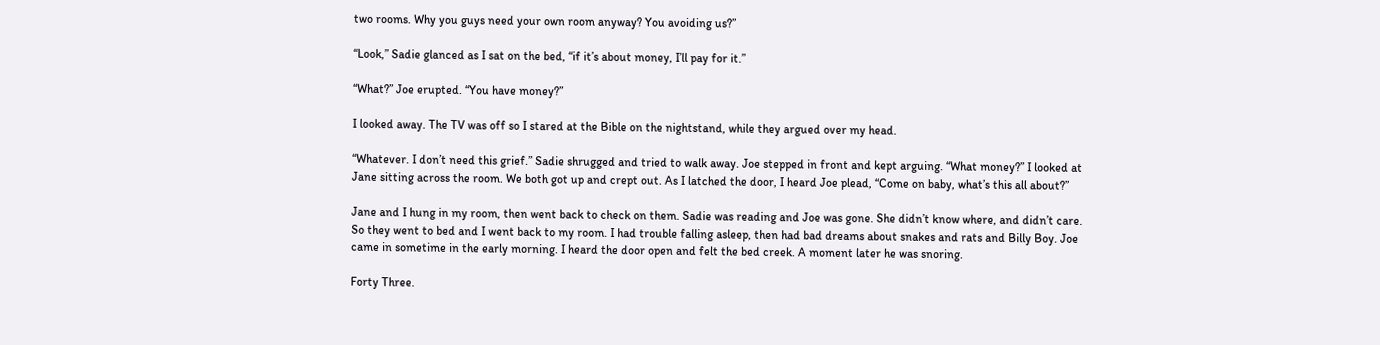two rooms. Why you guys need your own room anyway? You avoiding us?”

“Look,” Sadie glanced as I sat on the bed, “if it’s about money, I’ll pay for it.”

“What?” Joe erupted. “You have money?”

I looked away. The TV was off so I stared at the Bible on the nightstand, while they argued over my head.

“Whatever. I don’t need this grief.” Sadie shrugged and tried to walk away. Joe stepped in front and kept arguing. “What money?” I looked at Jane sitting across the room. We both got up and crept out. As I latched the door, I heard Joe plead, “Come on baby, what’s this all about?”

Jane and I hung in my room, then went back to check on them. Sadie was reading and Joe was gone. She didn’t know where, and didn’t care. So they went to bed and I went back to my room. I had trouble falling asleep, then had bad dreams about snakes and rats and Billy Boy. Joe came in sometime in the early morning. I heard the door open and felt the bed creek. A moment later he was snoring.

Forty Three.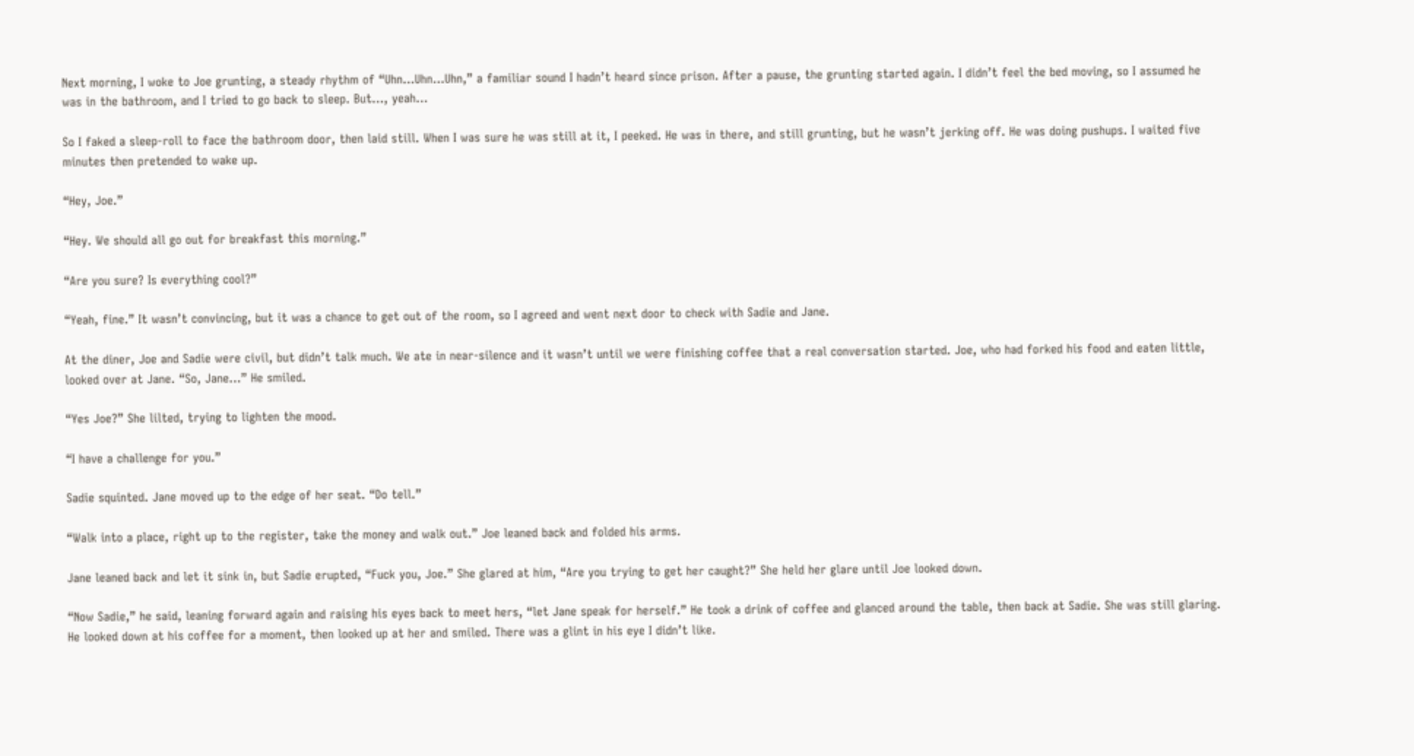Next morning, I woke to Joe grunting, a steady rhythm of “Uhn…Uhn…Uhn,” a familiar sound I hadn’t heard since prison. After a pause, the grunting started again. I didn’t feel the bed moving, so I assumed he was in the bathroom, and I tried to go back to sleep. But…, yeah…

So I faked a sleep-roll to face the bathroom door, then laid still. When I was sure he was still at it, I peeked. He was in there, and still grunting, but he wasn’t jerking off. He was doing pushups. I waited five minutes then pretended to wake up.

“Hey, Joe.”

“Hey. We should all go out for breakfast this morning.”

“Are you sure? Is everything cool?”

“Yeah, fine.” It wasn’t convincing, but it was a chance to get out of the room, so I agreed and went next door to check with Sadie and Jane.

At the diner, Joe and Sadie were civil, but didn’t talk much. We ate in near-silence and it wasn’t until we were finishing coffee that a real conversation started. Joe, who had forked his food and eaten little, looked over at Jane. “So, Jane…” He smiled.

“Yes Joe?” She lilted, trying to lighten the mood.

“I have a challenge for you.”

Sadie squinted. Jane moved up to the edge of her seat. “Do tell.”

“Walk into a place, right up to the register, take the money and walk out.” Joe leaned back and folded his arms.

Jane leaned back and let it sink in, but Sadie erupted, “Fuck you, Joe.” She glared at him, “Are you trying to get her caught?” She held her glare until Joe looked down.

“Now Sadie,” he said, leaning forward again and raising his eyes back to meet hers, “let Jane speak for herself.” He took a drink of coffee and glanced around the table, then back at Sadie. She was still glaring. He looked down at his coffee for a moment, then looked up at her and smiled. There was a glint in his eye I didn’t like.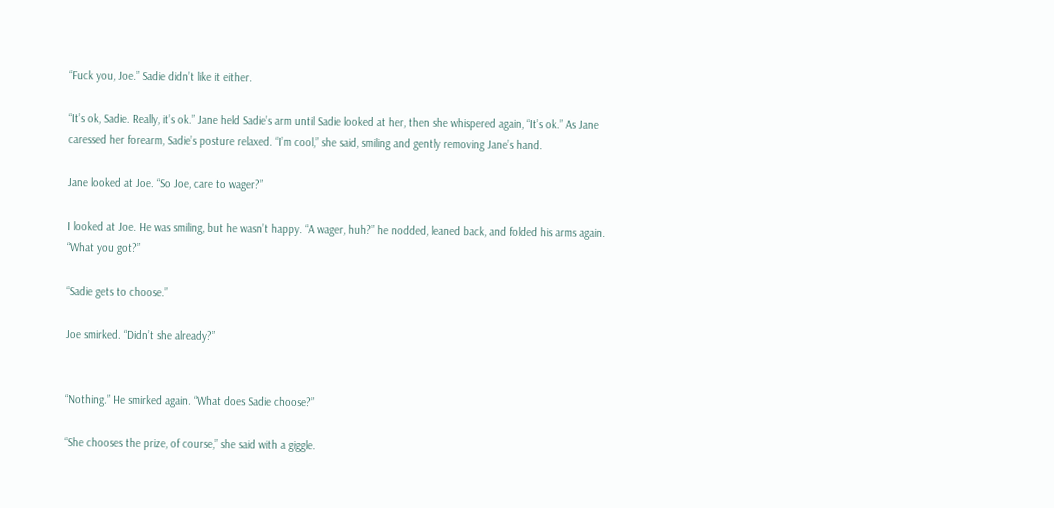“Fuck you, Joe.” Sadie didn’t like it either.

“It’s ok, Sadie. Really, it’s ok.” Jane held Sadie’s arm until Sadie looked at her, then she whispered again, “It’s ok.” As Jane caressed her forearm, Sadie’s posture relaxed. “I’m cool,” she said, smiling and gently removing Jane’s hand.

Jane looked at Joe. “So Joe, care to wager?”

I looked at Joe. He was smiling, but he wasn’t happy. “A wager, huh?” he nodded, leaned back, and folded his arms again. “What you got?”

“Sadie gets to choose.”

Joe smirked. “Didn’t she already?”


“Nothing.” He smirked again. “What does Sadie choose?”

“She chooses the prize, of course,” she said with a giggle.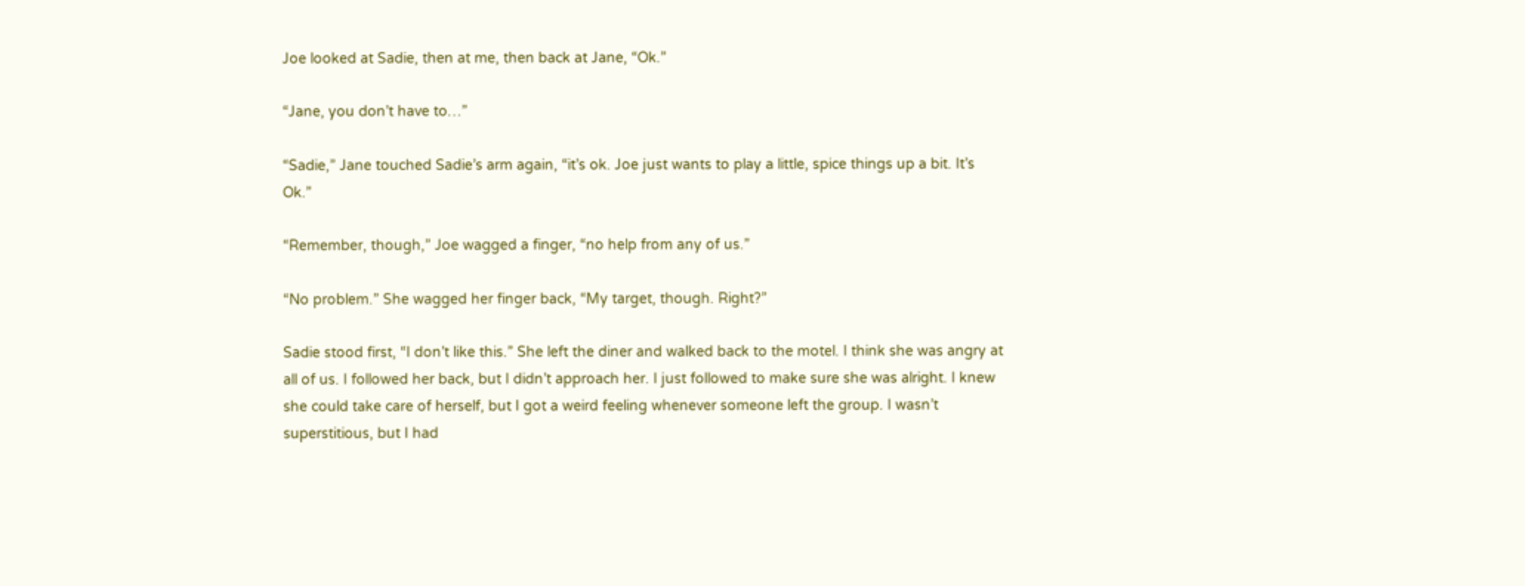Joe looked at Sadie, then at me, then back at Jane, “Ok.”

“Jane, you don’t have to…”

“Sadie,” Jane touched Sadie’s arm again, “it’s ok. Joe just wants to play a little, spice things up a bit. It’s Ok.”

“Remember, though,” Joe wagged a finger, “no help from any of us.”

“No problem.” She wagged her finger back, “My target, though. Right?”

Sadie stood first, “I don’t like this.” She left the diner and walked back to the motel. I think she was angry at all of us. I followed her back, but I didn’t approach her. I just followed to make sure she was alright. I knew she could take care of herself, but I got a weird feeling whenever someone left the group. I wasn’t superstitious, but I had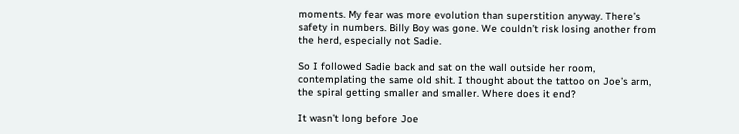moments. My fear was more evolution than superstition anyway. There’s safety in numbers. Billy Boy was gone. We couldn’t risk losing another from the herd, especially not Sadie.

So I followed Sadie back and sat on the wall outside her room, contemplating the same old shit. I thought about the tattoo on Joe’s arm, the spiral getting smaller and smaller. Where does it end?

It wasn’t long before Joe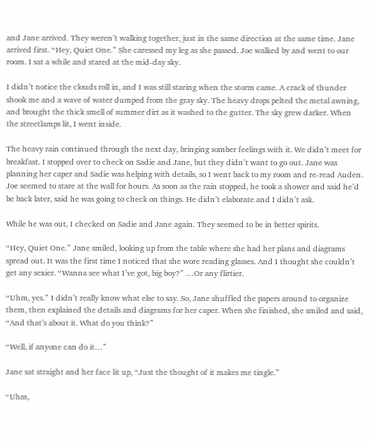and Jane arrived. They weren’t walking together, just in the same direction at the same time. Jane arrived first. “Hey, Quiet One.” She caressed my leg as she passed. Joe walked by and went to our room. I sat a while and stared at the mid-day sky.

I didn’t notice the clouds roll in, and I was still staring when the storm came. A crack of thunder shook me and a wave of water dumped from the gray sky. The heavy drops pelted the metal awning, and brought the thick smell of summer dirt as it washed to the gutter. The sky grew darker. When the streetlamps lit, I went inside.

The heavy rain continued through the next day, bringing somber feelings with it. We didn’t meet for breakfast. I stopped over to check on Sadie and Jane, but they didn’t want to go out. Jane was planning her caper and Sadie was helping with details, so I went back to my room and re-read Auden. Joe seemed to stare at the wall for hours. As soon as the rain stopped, he took a shower and said he’d be back later, said he was going to check on things. He didn’t elaborate and I didn’t ask.

While he was out, I checked on Sadie and Jane again. They seemed to be in better spirits.

“Hey, Quiet One.” Jane smiled, looking up from the table where she had her plans and diagrams spread out. It was the first time I noticed that she wore reading glasses. And I thought she couldn’t get any sexier. “Wanna see what I’ve got, big boy?” …Or any flirtier.

“Uhm, yes.” I didn’t really know what else to say. So, Jane shuffled the papers around to organize them, then explained the details and diagrams for her caper. When she finished, she smiled and said, “And that’s about it. What do you think?”

“Well, if anyone can do it…”

Jane sat straight and her face lit up, “Just the thought of it makes me tingle.”

“Uhm,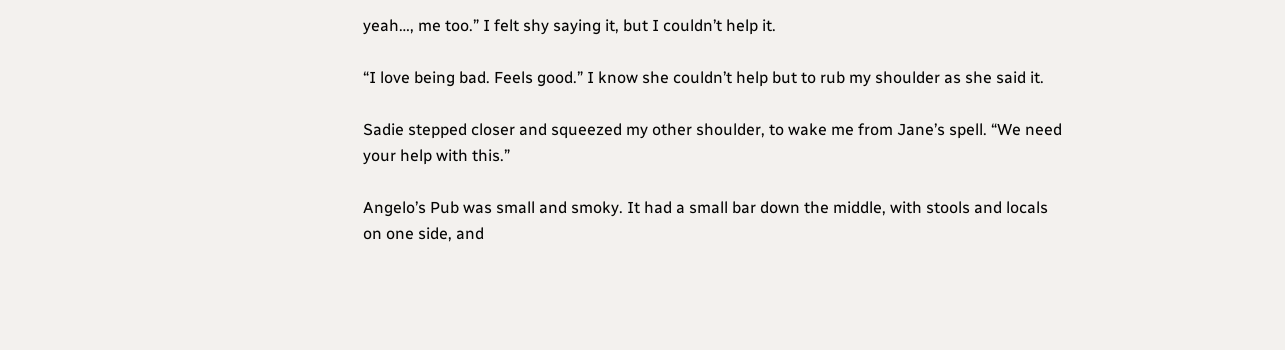yeah…, me too.” I felt shy saying it, but I couldn’t help it.

“I love being bad. Feels good.” I know she couldn’t help but to rub my shoulder as she said it.

Sadie stepped closer and squeezed my other shoulder, to wake me from Jane’s spell. “We need your help with this.”

Angelo’s Pub was small and smoky. It had a small bar down the middle, with stools and locals on one side, and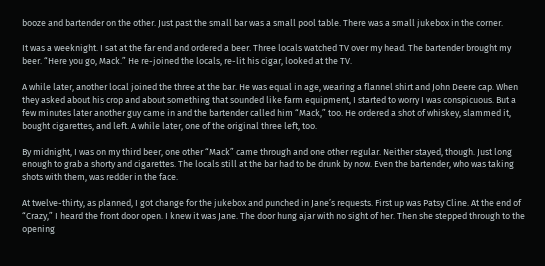booze and bartender on the other. Just past the small bar was a small pool table. There was a small jukebox in the corner.

It was a weeknight. I sat at the far end and ordered a beer. Three locals watched TV over my head. The bartender brought my beer. “Here you go, Mack.” He re-joined the locals, re-lit his cigar, looked at the TV.

A while later, another local joined the three at the bar. He was equal in age, wearing a flannel shirt and John Deere cap. When they asked about his crop and about something that sounded like farm equipment, I started to worry I was conspicuous. But a few minutes later another guy came in and the bartender called him “Mack,” too. He ordered a shot of whiskey, slammed it, bought cigarettes, and left. A while later, one of the original three left, too.

By midnight, I was on my third beer, one other “Mack” came through and one other regular. Neither stayed, though. Just long enough to grab a shorty and cigarettes. The locals still at the bar had to be drunk by now. Even the bartender, who was taking shots with them, was redder in the face.

At twelve-thirty, as planned, I got change for the jukebox and punched in Jane’s requests. First up was Patsy Cline. At the end of “Crazy,” I heard the front door open. I knew it was Jane. The door hung ajar with no sight of her. Then she stepped through to the opening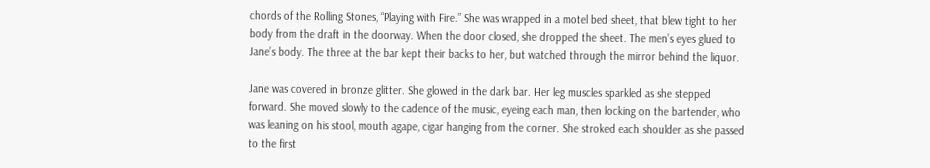chords of the Rolling Stones, “Playing with Fire.” She was wrapped in a motel bed sheet, that blew tight to her body from the draft in the doorway. When the door closed, she dropped the sheet. The men’s eyes glued to Jane’s body. The three at the bar kept their backs to her, but watched through the mirror behind the liquor.

Jane was covered in bronze glitter. She glowed in the dark bar. Her leg muscles sparkled as she stepped forward. She moved slowly to the cadence of the music, eyeing each man, then locking on the bartender, who was leaning on his stool, mouth agape, cigar hanging from the corner. She stroked each shoulder as she passed to the first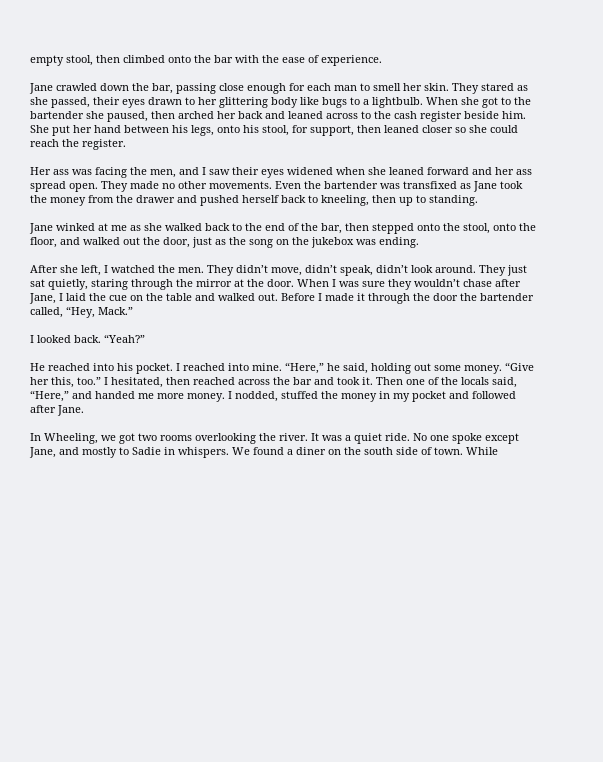empty stool, then climbed onto the bar with the ease of experience.

Jane crawled down the bar, passing close enough for each man to smell her skin. They stared as she passed, their eyes drawn to her glittering body like bugs to a lightbulb. When she got to the bartender she paused, then arched her back and leaned across to the cash register beside him. She put her hand between his legs, onto his stool, for support, then leaned closer so she could reach the register.

Her ass was facing the men, and I saw their eyes widened when she leaned forward and her ass spread open. They made no other movements. Even the bartender was transfixed as Jane took the money from the drawer and pushed herself back to kneeling, then up to standing.

Jane winked at me as she walked back to the end of the bar, then stepped onto the stool, onto the floor, and walked out the door, just as the song on the jukebox was ending.

After she left, I watched the men. They didn’t move, didn’t speak, didn’t look around. They just sat quietly, staring through the mirror at the door. When I was sure they wouldn’t chase after Jane, I laid the cue on the table and walked out. Before I made it through the door the bartender called, “Hey, Mack.”

I looked back. “Yeah?”

He reached into his pocket. I reached into mine. “Here,” he said, holding out some money. “Give her this, too.” I hesitated, then reached across the bar and took it. Then one of the locals said, “Here,” and handed me more money. I nodded, stuffed the money in my pocket and followed after Jane.

In Wheeling, we got two rooms overlooking the river. It was a quiet ride. No one spoke except Jane, and mostly to Sadie in whispers. We found a diner on the south side of town. While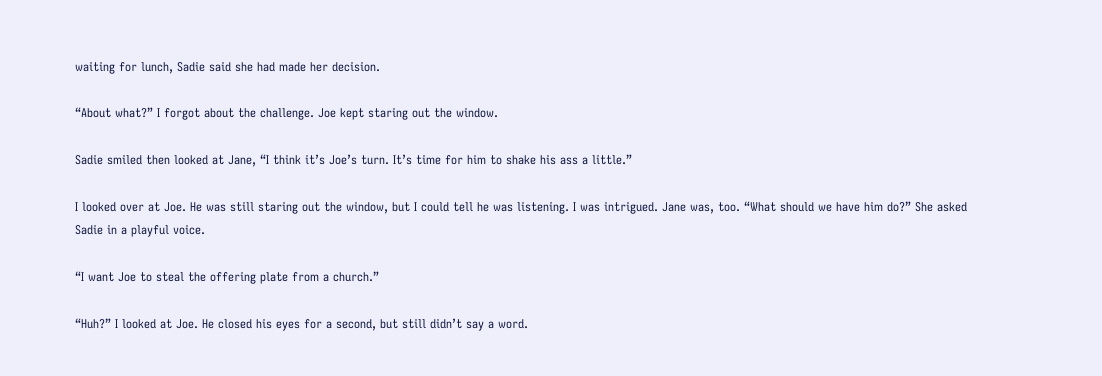waiting for lunch, Sadie said she had made her decision.

“About what?” I forgot about the challenge. Joe kept staring out the window.

Sadie smiled then looked at Jane, “I think it’s Joe’s turn. It’s time for him to shake his ass a little.”

I looked over at Joe. He was still staring out the window, but I could tell he was listening. I was intrigued. Jane was, too. “What should we have him do?” She asked Sadie in a playful voice.

“I want Joe to steal the offering plate from a church.”

“Huh?” I looked at Joe. He closed his eyes for a second, but still didn’t say a word.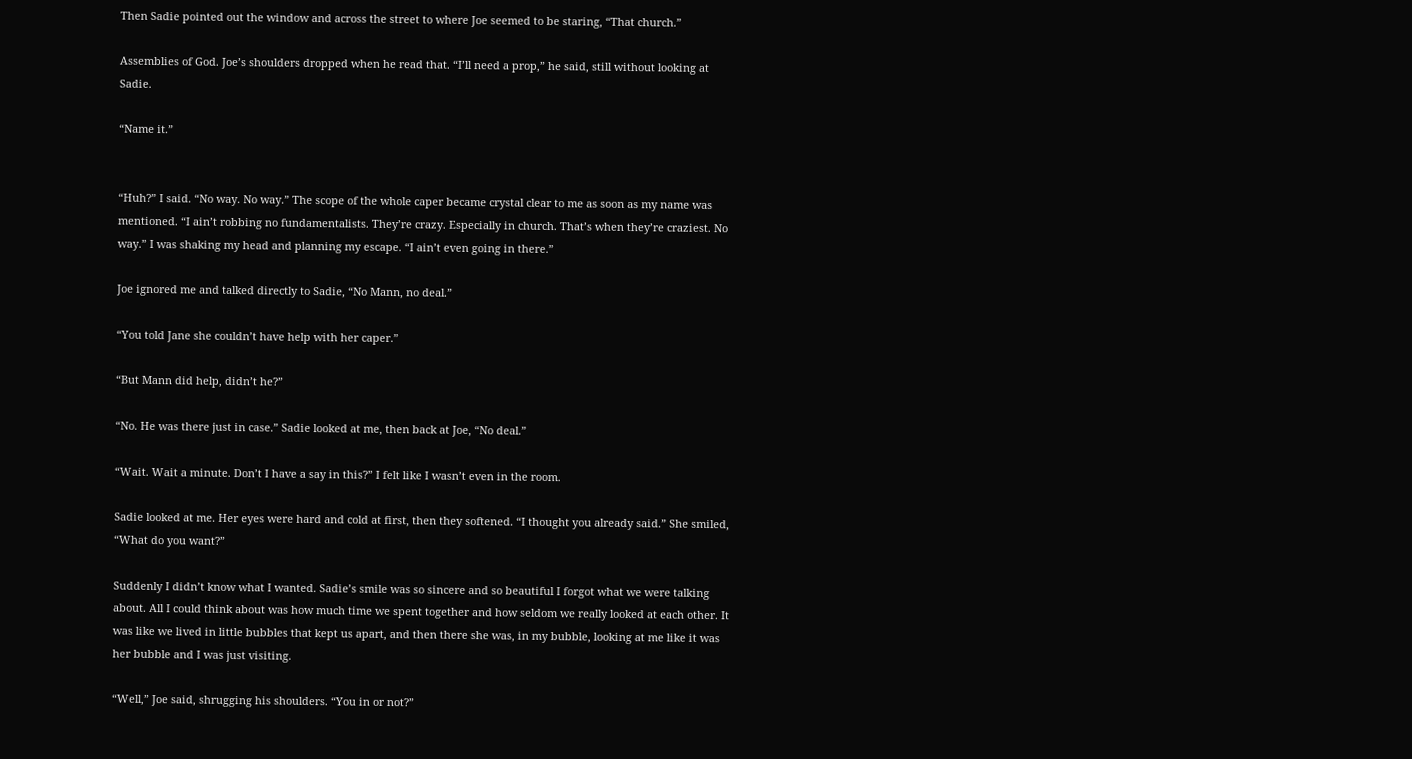Then Sadie pointed out the window and across the street to where Joe seemed to be staring, “That church.”

Assemblies of God. Joe’s shoulders dropped when he read that. “I’ll need a prop,” he said, still without looking at Sadie.

“Name it.”


“Huh?” I said. “No way. No way.” The scope of the whole caper became crystal clear to me as soon as my name was mentioned. “I ain’t robbing no fundamentalists. They’re crazy. Especially in church. That’s when they’re craziest. No way.” I was shaking my head and planning my escape. “I ain’t even going in there.”

Joe ignored me and talked directly to Sadie, “No Mann, no deal.”

“You told Jane she couldn’t have help with her caper.”

“But Mann did help, didn’t he?”

“No. He was there just in case.” Sadie looked at me, then back at Joe, “No deal.”

“Wait. Wait a minute. Don’t I have a say in this?” I felt like I wasn’t even in the room.

Sadie looked at me. Her eyes were hard and cold at first, then they softened. “I thought you already said.” She smiled, “What do you want?”

Suddenly I didn’t know what I wanted. Sadie’s smile was so sincere and so beautiful I forgot what we were talking about. All I could think about was how much time we spent together and how seldom we really looked at each other. It was like we lived in little bubbles that kept us apart, and then there she was, in my bubble, looking at me like it was her bubble and I was just visiting.

“Well,” Joe said, shrugging his shoulders. “You in or not?”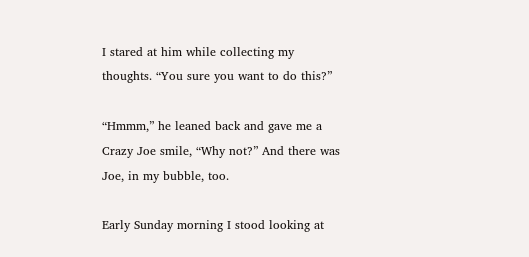I stared at him while collecting my thoughts. “You sure you want to do this?”

“Hmmm,” he leaned back and gave me a Crazy Joe smile, “Why not?” And there was Joe, in my bubble, too.

Early Sunday morning I stood looking at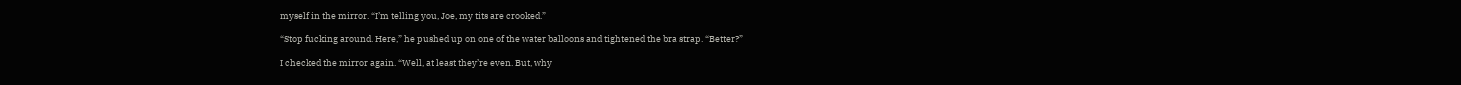myself in the mirror. “I’m telling you, Joe, my tits are crooked.”

“Stop fucking around. Here,” he pushed up on one of the water balloons and tightened the bra strap. “Better?”

I checked the mirror again. “Well, at least they’re even. But, why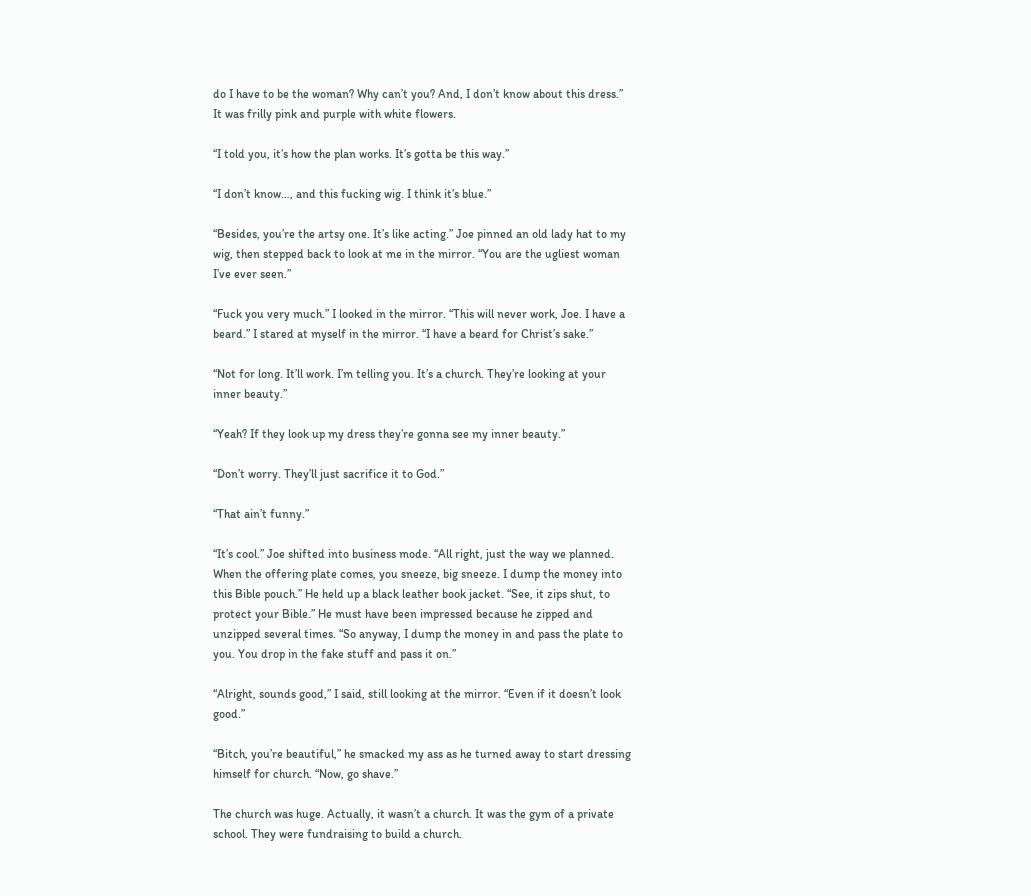do I have to be the woman? Why can’t you? And, I don’t know about this dress.” It was frilly pink and purple with white flowers.

“I told you, it’s how the plan works. It’s gotta be this way.”

“I don’t know…, and this fucking wig. I think it’s blue.”

“Besides, you’re the artsy one. It’s like acting.” Joe pinned an old lady hat to my wig, then stepped back to look at me in the mirror. “You are the ugliest woman I’ve ever seen.”

“Fuck you very much.” I looked in the mirror. “This will never work, Joe. I have a beard.” I stared at myself in the mirror. “I have a beard for Christ’s sake.”

“Not for long. It’ll work. I’m telling you. It’s a church. They’re looking at your inner beauty.”

“Yeah? If they look up my dress they’re gonna see my inner beauty.”

“Don’t worry. They’ll just sacrifice it to God.”

“That ain’t funny.”

“It’s cool.” Joe shifted into business mode. “All right, just the way we planned. When the offering plate comes, you sneeze, big sneeze. I dump the money into this Bible pouch.” He held up a black leather book jacket. “See, it zips shut, to protect your Bible.” He must have been impressed because he zipped and unzipped several times. “So anyway, I dump the money in and pass the plate to you. You drop in the fake stuff and pass it on.”

“Alright, sounds good,” I said, still looking at the mirror. “Even if it doesn’t look good.”

“Bitch, you’re beautiful,” he smacked my ass as he turned away to start dressing himself for church. “Now, go shave.”

The church was huge. Actually, it wasn’t a church. It was the gym of a private school. They were fundraising to build a church.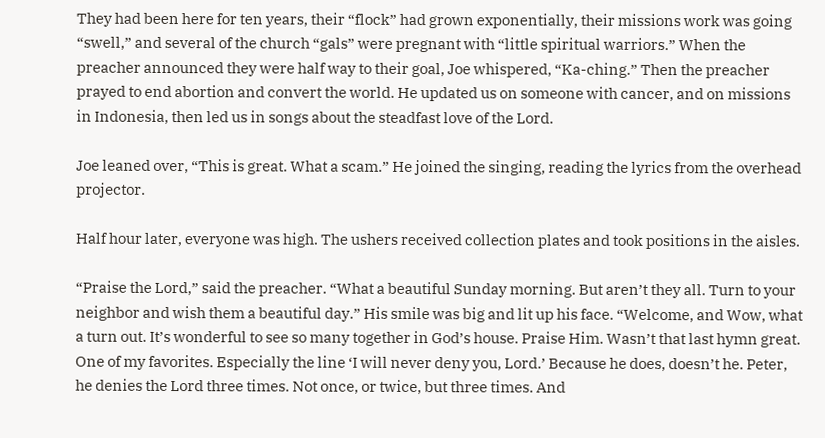They had been here for ten years, their “flock” had grown exponentially, their missions work was going “swell,” and several of the church “gals” were pregnant with “little spiritual warriors.” When the preacher announced they were half way to their goal, Joe whispered, “Ka-ching.” Then the preacher prayed to end abortion and convert the world. He updated us on someone with cancer, and on missions in Indonesia, then led us in songs about the steadfast love of the Lord.

Joe leaned over, “This is great. What a scam.” He joined the singing, reading the lyrics from the overhead projector.

Half hour later, everyone was high. The ushers received collection plates and took positions in the aisles.

“Praise the Lord,” said the preacher. “What a beautiful Sunday morning. But aren’t they all. Turn to your neighbor and wish them a beautiful day.” His smile was big and lit up his face. “Welcome, and Wow, what a turn out. It’s wonderful to see so many together in God’s house. Praise Him. Wasn’t that last hymn great. One of my favorites. Especially the line ‘I will never deny you, Lord.’ Because he does, doesn’t he. Peter, he denies the Lord three times. Not once, or twice, but three times. And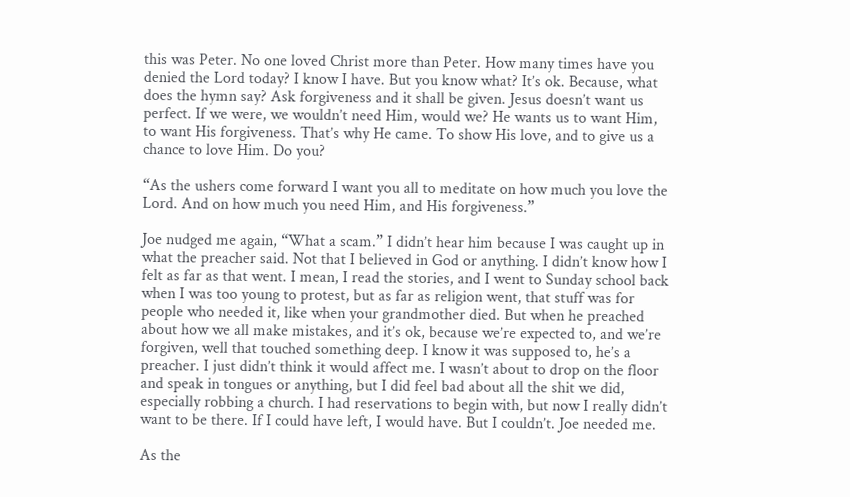this was Peter. No one loved Christ more than Peter. How many times have you denied the Lord today? I know I have. But you know what? It’s ok. Because, what does the hymn say? Ask forgiveness and it shall be given. Jesus doesn’t want us perfect. If we were, we wouldn’t need Him, would we? He wants us to want Him, to want His forgiveness. That’s why He came. To show His love, and to give us a chance to love Him. Do you?

“As the ushers come forward I want you all to meditate on how much you love the Lord. And on how much you need Him, and His forgiveness.”

Joe nudged me again, “What a scam.” I didn’t hear him because I was caught up in what the preacher said. Not that I believed in God or anything. I didn’t know how I felt as far as that went. I mean, I read the stories, and I went to Sunday school back when I was too young to protest, but as far as religion went, that stuff was for people who needed it, like when your grandmother died. But when he preached about how we all make mistakes, and it’s ok, because we’re expected to, and we’re forgiven, well that touched something deep. I know it was supposed to, he’s a preacher. I just didn’t think it would affect me. I wasn’t about to drop on the floor and speak in tongues or anything, but I did feel bad about all the shit we did, especially robbing a church. I had reservations to begin with, but now I really didn’t want to be there. If I could have left, I would have. But I couldn’t. Joe needed me.

As the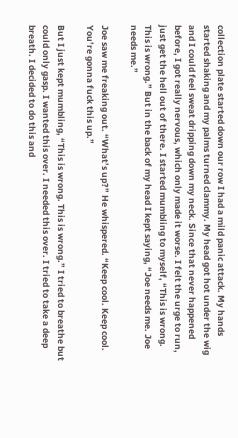collection plate started down our row I had a mild panic attack. My hands started shaking and my palms turned clammy. My head got hot under the wig and I could feel sweat dripping down my neck. Since that never happened before, I got really nervous, which only made it worse. I felt the urge to run, just get the hell out of there. I started mumbling to myself, “This is wrong. This is wrong.” But in the back of my head I kept saying, “Joe needs me. Joe needs me.”

Joe saw me freaking out. “What’s up?” He whispered. “Keep cool. Keep cool. You’re gonna fuck this up.”

But I just kept mumbling, “This is wrong. This is wrong.” I tried to breathe but could only gasp. I wanted this over. I needed this over. I tried to take a deep breath. I decided to do this and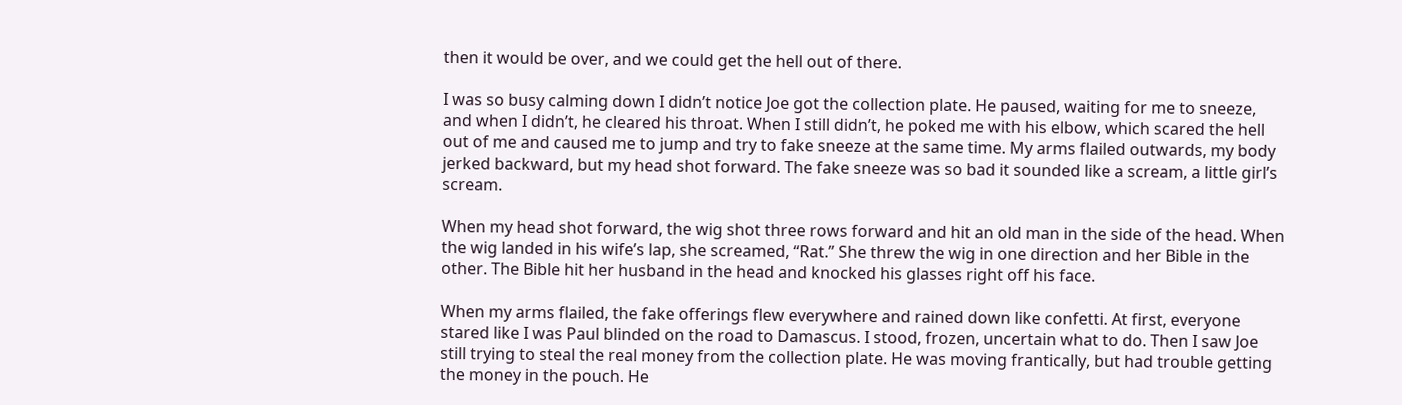then it would be over, and we could get the hell out of there.

I was so busy calming down I didn’t notice Joe got the collection plate. He paused, waiting for me to sneeze, and when I didn’t, he cleared his throat. When I still didn’t, he poked me with his elbow, which scared the hell out of me and caused me to jump and try to fake sneeze at the same time. My arms flailed outwards, my body jerked backward, but my head shot forward. The fake sneeze was so bad it sounded like a scream, a little girl’s scream.

When my head shot forward, the wig shot three rows forward and hit an old man in the side of the head. When the wig landed in his wife’s lap, she screamed, “Rat.” She threw the wig in one direction and her Bible in the other. The Bible hit her husband in the head and knocked his glasses right off his face.

When my arms flailed, the fake offerings flew everywhere and rained down like confetti. At first, everyone stared like I was Paul blinded on the road to Damascus. I stood, frozen, uncertain what to do. Then I saw Joe still trying to steal the real money from the collection plate. He was moving frantically, but had trouble getting the money in the pouch. He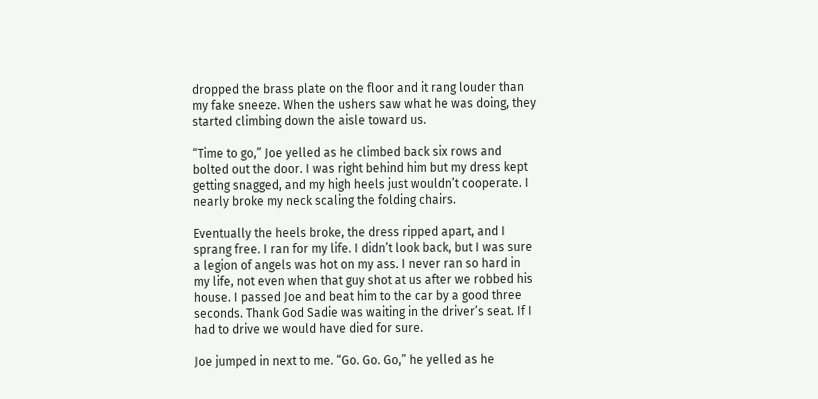dropped the brass plate on the floor and it rang louder than my fake sneeze. When the ushers saw what he was doing, they started climbing down the aisle toward us.

“Time to go,” Joe yelled as he climbed back six rows and bolted out the door. I was right behind him but my dress kept getting snagged, and my high heels just wouldn’t cooperate. I nearly broke my neck scaling the folding chairs.

Eventually the heels broke, the dress ripped apart, and I sprang free. I ran for my life. I didn’t look back, but I was sure a legion of angels was hot on my ass. I never ran so hard in my life, not even when that guy shot at us after we robbed his house. I passed Joe and beat him to the car by a good three seconds. Thank God Sadie was waiting in the driver’s seat. If I had to drive we would have died for sure.

Joe jumped in next to me. “Go. Go. Go,” he yelled as he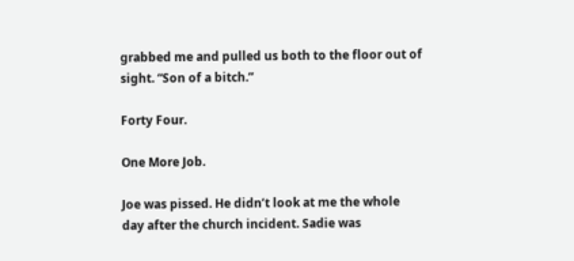grabbed me and pulled us both to the floor out of sight. “Son of a bitch.”

Forty Four.

One More Job.

Joe was pissed. He didn’t look at me the whole day after the church incident. Sadie was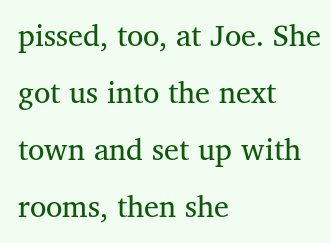pissed, too, at Joe. She got us into the next town and set up with rooms, then she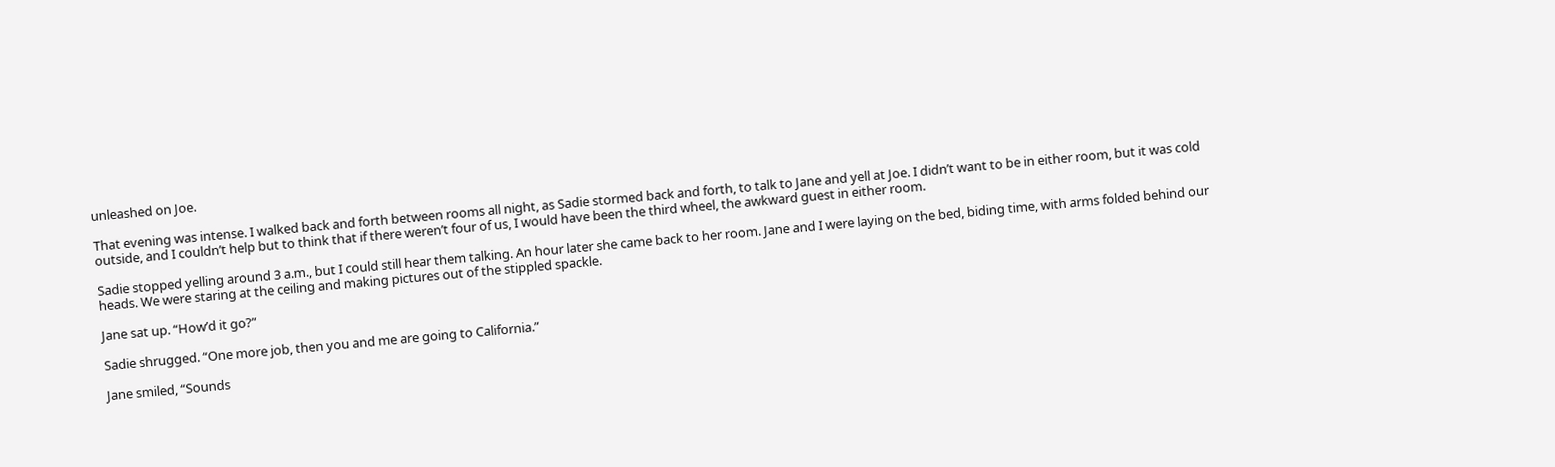unleashed on Joe.

That evening was intense. I walked back and forth between rooms all night, as Sadie stormed back and forth, to talk to Jane and yell at Joe. I didn’t want to be in either room, but it was cold outside, and I couldn’t help but to think that if there weren’t four of us, I would have been the third wheel, the awkward guest in either room.

Sadie stopped yelling around 3 a.m., but I could still hear them talking. An hour later she came back to her room. Jane and I were laying on the bed, biding time, with arms folded behind our heads. We were staring at the ceiling and making pictures out of the stippled spackle.

Jane sat up. “How’d it go?”

Sadie shrugged. “One more job, then you and me are going to California.”

Jane smiled, “Sounds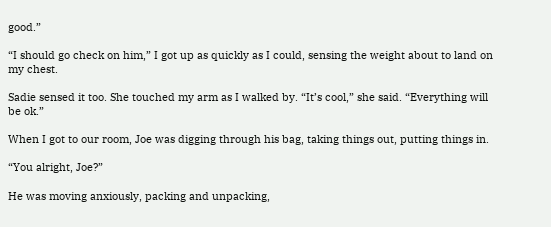good.”

“I should go check on him,” I got up as quickly as I could, sensing the weight about to land on my chest.

Sadie sensed it too. She touched my arm as I walked by. “It’s cool,” she said. “Everything will be ok.”

When I got to our room, Joe was digging through his bag, taking things out, putting things in.

“You alright, Joe?”

He was moving anxiously, packing and unpacking,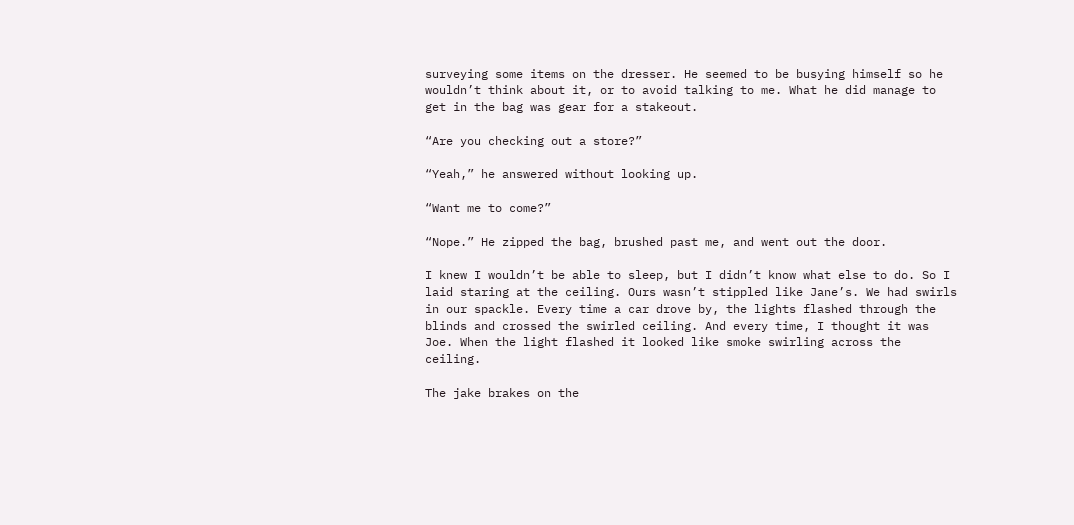surveying some items on the dresser. He seemed to be busying himself so he wouldn’t think about it, or to avoid talking to me. What he did manage to get in the bag was gear for a stakeout.

“Are you checking out a store?”

“Yeah,” he answered without looking up.

“Want me to come?”

“Nope.” He zipped the bag, brushed past me, and went out the door.

I knew I wouldn’t be able to sleep, but I didn’t know what else to do. So I laid staring at the ceiling. Ours wasn’t stippled like Jane’s. We had swirls in our spackle. Every time a car drove by, the lights flashed through the blinds and crossed the swirled ceiling. And every time, I thought it was Joe. When the light flashed it looked like smoke swirling across the ceiling.

The jake brakes on the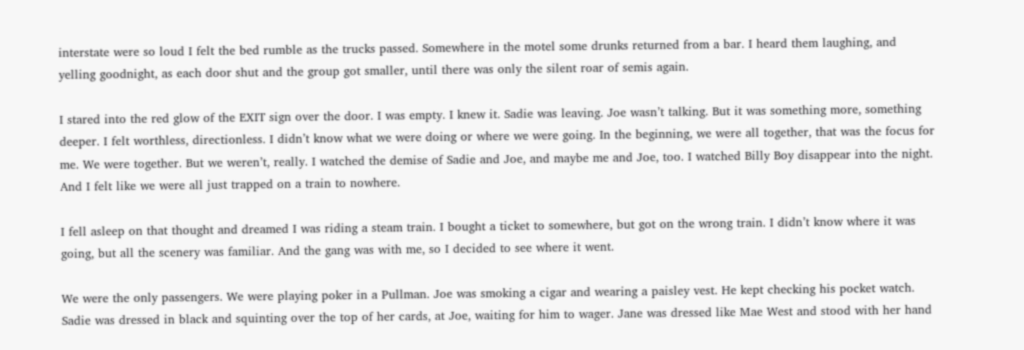interstate were so loud I felt the bed rumble as the trucks passed. Somewhere in the motel some drunks returned from a bar. I heard them laughing, and yelling goodnight, as each door shut and the group got smaller, until there was only the silent roar of semis again.

I stared into the red glow of the EXIT sign over the door. I was empty. I knew it. Sadie was leaving. Joe wasn’t talking. But it was something more, something deeper. I felt worthless, directionless. I didn’t know what we were doing or where we were going. In the beginning, we were all together, that was the focus for me. We were together. But we weren’t, really. I watched the demise of Sadie and Joe, and maybe me and Joe, too. I watched Billy Boy disappear into the night. And I felt like we were all just trapped on a train to nowhere.

I fell asleep on that thought and dreamed I was riding a steam train. I bought a ticket to somewhere, but got on the wrong train. I didn’t know where it was going, but all the scenery was familiar. And the gang was with me, so I decided to see where it went.

We were the only passengers. We were playing poker in a Pullman. Joe was smoking a cigar and wearing a paisley vest. He kept checking his pocket watch. Sadie was dressed in black and squinting over the top of her cards, at Joe, waiting for him to wager. Jane was dressed like Mae West and stood with her hand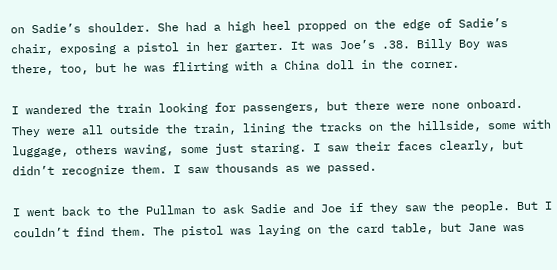on Sadie’s shoulder. She had a high heel propped on the edge of Sadie’s chair, exposing a pistol in her garter. It was Joe’s .38. Billy Boy was there, too, but he was flirting with a China doll in the corner.

I wandered the train looking for passengers, but there were none onboard. They were all outside the train, lining the tracks on the hillside, some with luggage, others waving, some just staring. I saw their faces clearly, but didn’t recognize them. I saw thousands as we passed.

I went back to the Pullman to ask Sadie and Joe if they saw the people. But I couldn’t find them. The pistol was laying on the card table, but Jane was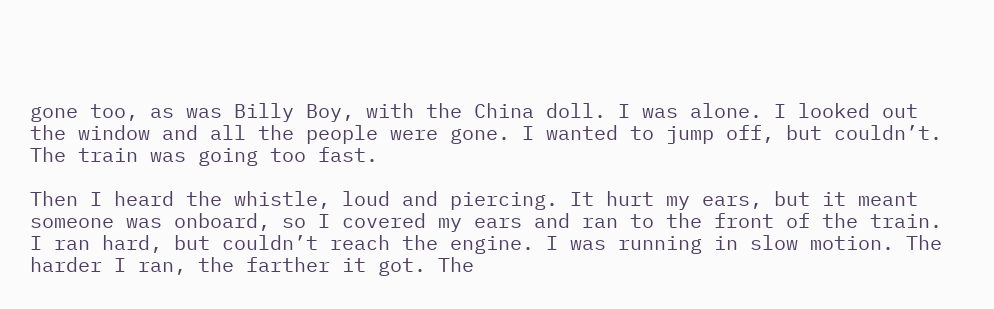gone too, as was Billy Boy, with the China doll. I was alone. I looked out the window and all the people were gone. I wanted to jump off, but couldn’t. The train was going too fast.

Then I heard the whistle, loud and piercing. It hurt my ears, but it meant someone was onboard, so I covered my ears and ran to the front of the train. I ran hard, but couldn’t reach the engine. I was running in slow motion. The harder I ran, the farther it got. The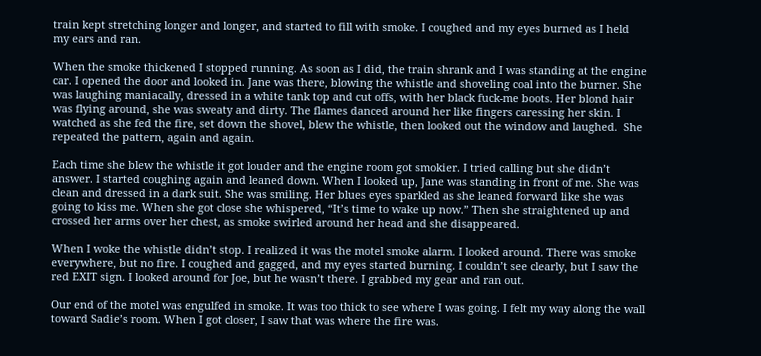train kept stretching longer and longer, and started to fill with smoke. I coughed and my eyes burned as I held my ears and ran.

When the smoke thickened I stopped running. As soon as I did, the train shrank and I was standing at the engine car. I opened the door and looked in. Jane was there, blowing the whistle and shoveling coal into the burner. She was laughing maniacally, dressed in a white tank top and cut offs, with her black fuck-me boots. Her blond hair was flying around, she was sweaty and dirty. The flames danced around her like fingers caressing her skin. I watched as she fed the fire, set down the shovel, blew the whistle, then looked out the window and laughed.  She repeated the pattern, again and again.

Each time she blew the whistle it got louder and the engine room got smokier. I tried calling but she didn’t answer. I started coughing again and leaned down. When I looked up, Jane was standing in front of me. She was clean and dressed in a dark suit. She was smiling. Her blues eyes sparkled as she leaned forward like she was going to kiss me. When she got close she whispered, “It’s time to wake up now.” Then she straightened up and crossed her arms over her chest, as smoke swirled around her head and she disappeared.

When I woke the whistle didn’t stop. I realized it was the motel smoke alarm. I looked around. There was smoke everywhere, but no fire. I coughed and gagged, and my eyes started burning. I couldn’t see clearly, but I saw the red EXIT sign. I looked around for Joe, but he wasn’t there. I grabbed my gear and ran out.

Our end of the motel was engulfed in smoke. It was too thick to see where I was going. I felt my way along the wall toward Sadie’s room. When I got closer, I saw that was where the fire was.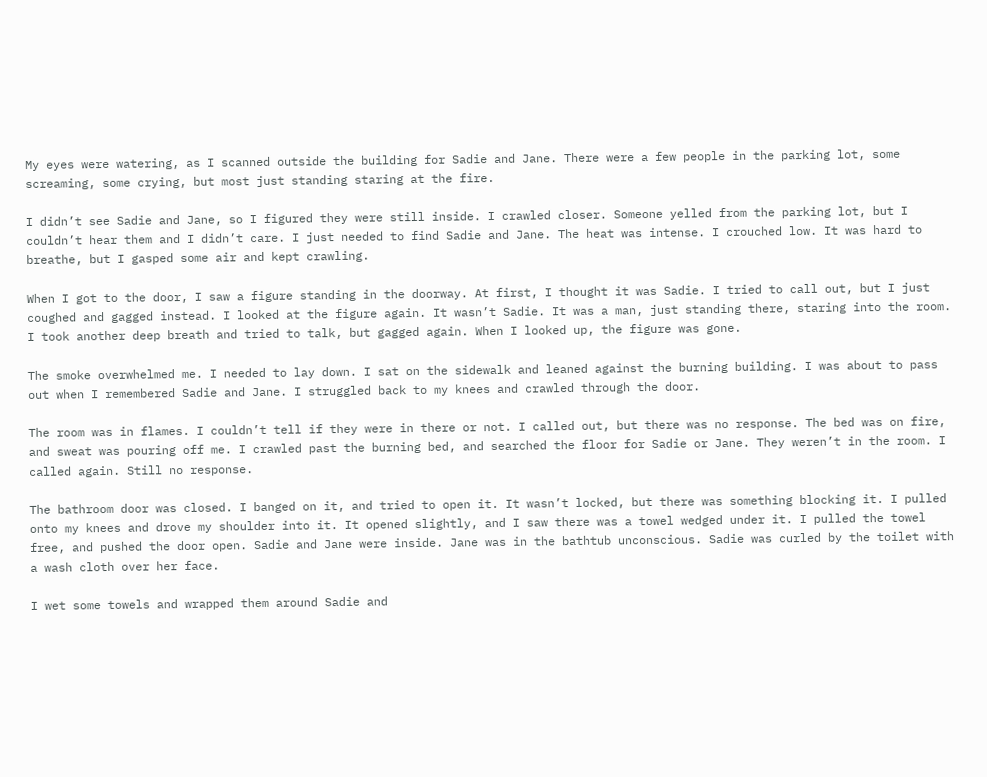My eyes were watering, as I scanned outside the building for Sadie and Jane. There were a few people in the parking lot, some screaming, some crying, but most just standing staring at the fire.

I didn’t see Sadie and Jane, so I figured they were still inside. I crawled closer. Someone yelled from the parking lot, but I couldn’t hear them and I didn’t care. I just needed to find Sadie and Jane. The heat was intense. I crouched low. It was hard to breathe, but I gasped some air and kept crawling.

When I got to the door, I saw a figure standing in the doorway. At first, I thought it was Sadie. I tried to call out, but I just coughed and gagged instead. I looked at the figure again. It wasn’t Sadie. It was a man, just standing there, staring into the room. I took another deep breath and tried to talk, but gagged again. When I looked up, the figure was gone.

The smoke overwhelmed me. I needed to lay down. I sat on the sidewalk and leaned against the burning building. I was about to pass out when I remembered Sadie and Jane. I struggled back to my knees and crawled through the door.

The room was in flames. I couldn’t tell if they were in there or not. I called out, but there was no response. The bed was on fire, and sweat was pouring off me. I crawled past the burning bed, and searched the floor for Sadie or Jane. They weren’t in the room. I called again. Still no response.

The bathroom door was closed. I banged on it, and tried to open it. It wasn’t locked, but there was something blocking it. I pulled onto my knees and drove my shoulder into it. It opened slightly, and I saw there was a towel wedged under it. I pulled the towel free, and pushed the door open. Sadie and Jane were inside. Jane was in the bathtub unconscious. Sadie was curled by the toilet with a wash cloth over her face.

I wet some towels and wrapped them around Sadie and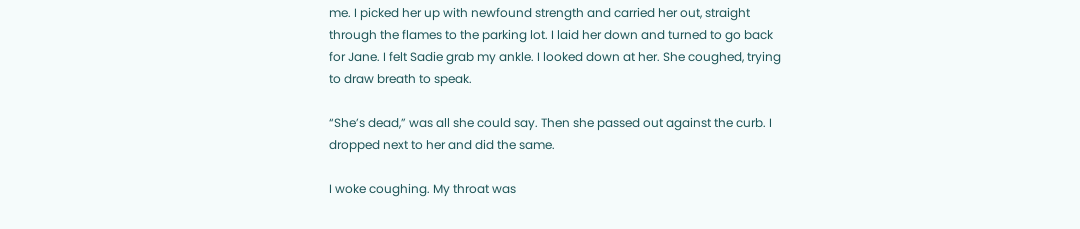me. I picked her up with newfound strength and carried her out, straight through the flames to the parking lot. I laid her down and turned to go back for Jane. I felt Sadie grab my ankle. I looked down at her. She coughed, trying to draw breath to speak.

“She’s dead,” was all she could say. Then she passed out against the curb. I dropped next to her and did the same.

I woke coughing. My throat was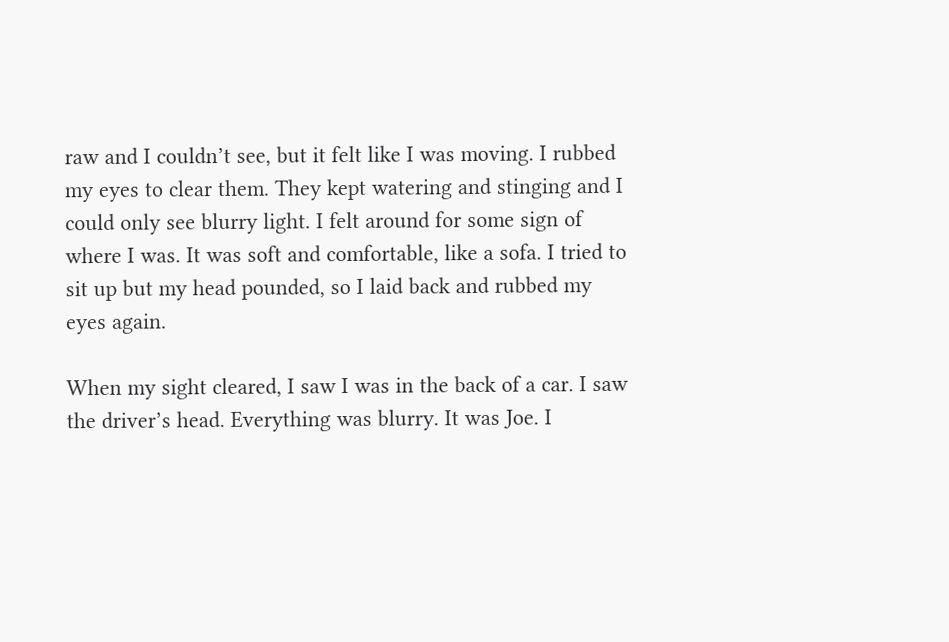raw and I couldn’t see, but it felt like I was moving. I rubbed my eyes to clear them. They kept watering and stinging and I could only see blurry light. I felt around for some sign of where I was. It was soft and comfortable, like a sofa. I tried to sit up but my head pounded, so I laid back and rubbed my eyes again.

When my sight cleared, I saw I was in the back of a car. I saw the driver’s head. Everything was blurry. It was Joe. I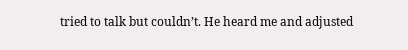tried to talk but couldn’t. He heard me and adjusted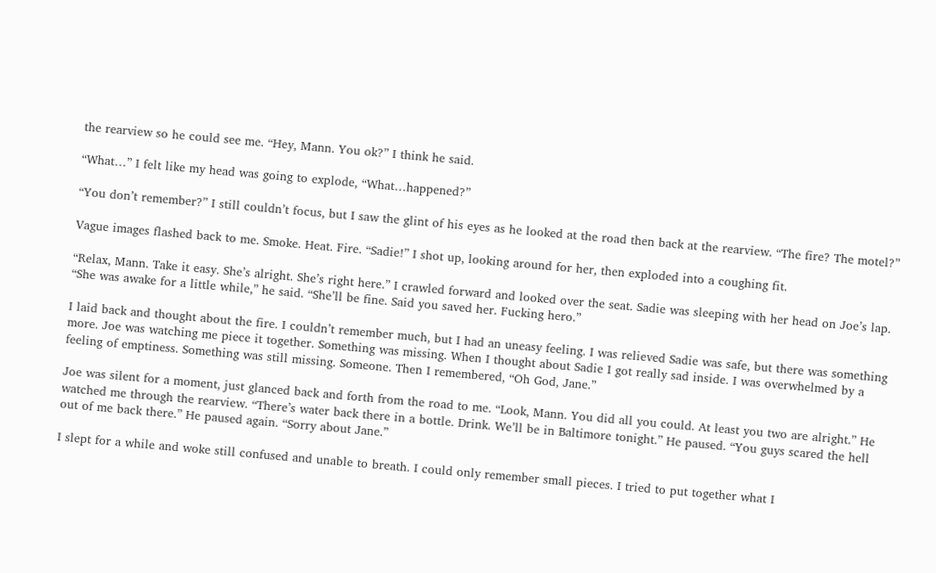the rearview so he could see me. “Hey, Mann. You ok?” I think he said.

“What…” I felt like my head was going to explode, “What…happened?”

“You don’t remember?” I still couldn’t focus, but I saw the glint of his eyes as he looked at the road then back at the rearview. “The fire? The motel?”

Vague images flashed back to me. Smoke. Heat. Fire. “Sadie!” I shot up, looking around for her, then exploded into a coughing fit.

“Relax, Mann. Take it easy. She’s alright. She’s right here.” I crawled forward and looked over the seat. Sadie was sleeping with her head on Joe’s lap. “She was awake for a little while,” he said. “She’ll be fine. Said you saved her. Fucking hero.”

I laid back and thought about the fire. I couldn’t remember much, but I had an uneasy feeling. I was relieved Sadie was safe, but there was something more. Joe was watching me piece it together. Something was missing. When I thought about Sadie I got really sad inside. I was overwhelmed by a feeling of emptiness. Something was still missing. Someone. Then I remembered, “Oh God, Jane.”

Joe was silent for a moment, just glanced back and forth from the road to me. “Look, Mann. You did all you could. At least you two are alright.” He watched me through the rearview. “There’s water back there in a bottle. Drink. We’ll be in Baltimore tonight.” He paused. “You guys scared the hell out of me back there.” He paused again. “Sorry about Jane.”

I slept for a while and woke still confused and unable to breath. I could only remember small pieces. I tried to put together what I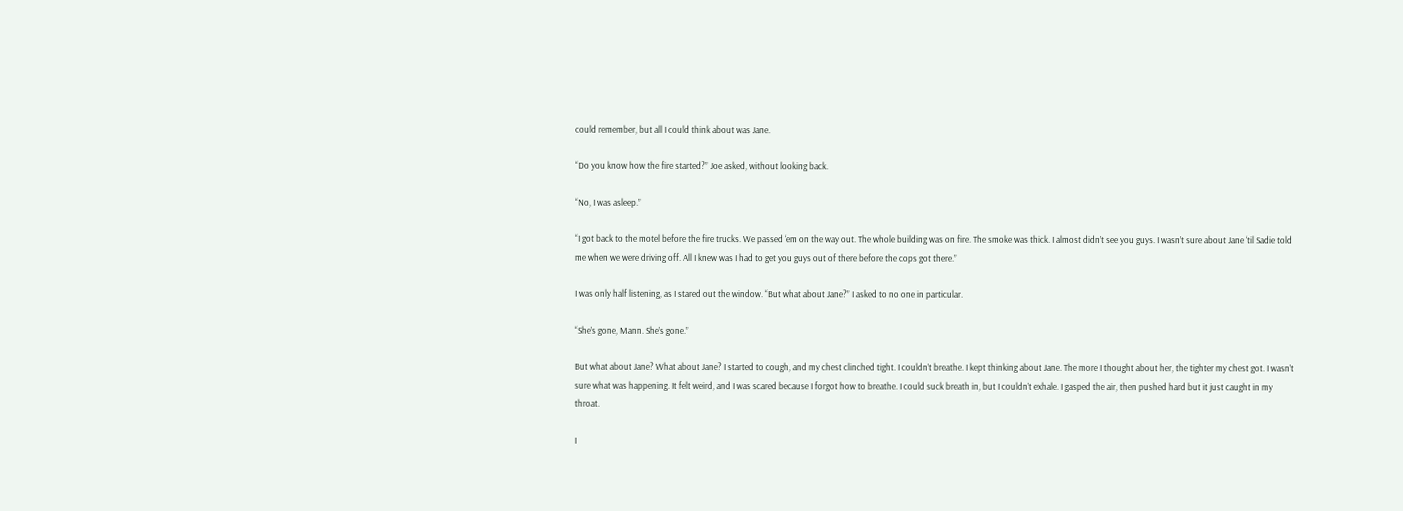could remember, but all I could think about was Jane.

“Do you know how the fire started?” Joe asked, without looking back.

“No, I was asleep.”

“I got back to the motel before the fire trucks. We passed ‘em on the way out. The whole building was on fire. The smoke was thick. I almost didn’t see you guys. I wasn’t sure about Jane ‘til Sadie told me when we were driving off. All I knew was I had to get you guys out of there before the cops got there.”

I was only half listening, as I stared out the window. “But what about Jane?” I asked to no one in particular.

“She’s gone, Mann. She’s gone.”

But what about Jane? What about Jane? I started to cough, and my chest clinched tight. I couldn’t breathe. I kept thinking about Jane. The more I thought about her, the tighter my chest got. I wasn’t sure what was happening. It felt weird, and I was scared because I forgot how to breathe. I could suck breath in, but I couldn’t exhale. I gasped the air, then pushed hard but it just caught in my throat.

I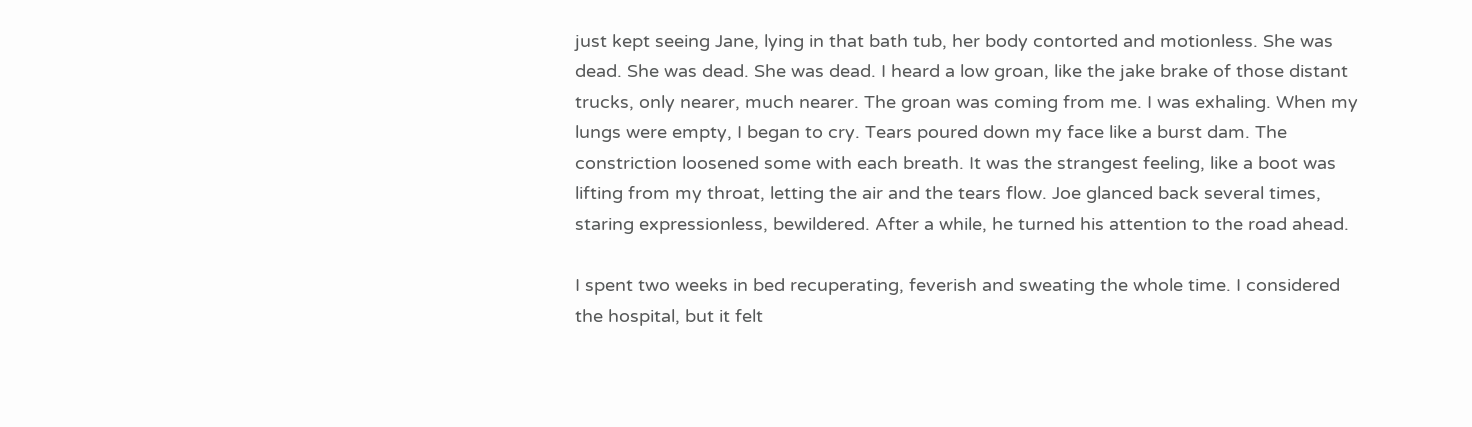just kept seeing Jane, lying in that bath tub, her body contorted and motionless. She was dead. She was dead. She was dead. I heard a low groan, like the jake brake of those distant trucks, only nearer, much nearer. The groan was coming from me. I was exhaling. When my lungs were empty, I began to cry. Tears poured down my face like a burst dam. The constriction loosened some with each breath. It was the strangest feeling, like a boot was lifting from my throat, letting the air and the tears flow. Joe glanced back several times, staring expressionless, bewildered. After a while, he turned his attention to the road ahead.

I spent two weeks in bed recuperating, feverish and sweating the whole time. I considered the hospital, but it felt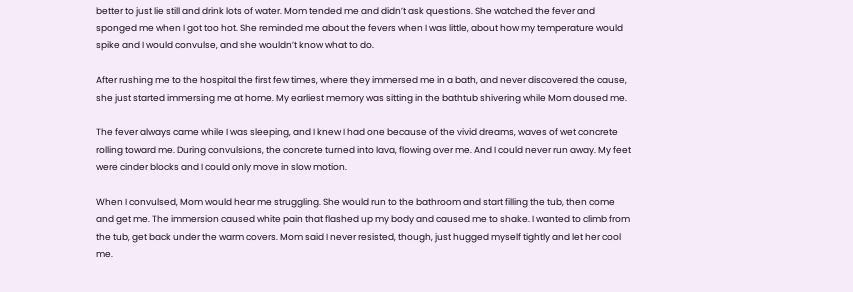better to just lie still and drink lots of water. Mom tended me and didn’t ask questions. She watched the fever and sponged me when I got too hot. She reminded me about the fevers when I was little, about how my temperature would spike and I would convulse, and she wouldn’t know what to do.

After rushing me to the hospital the first few times, where they immersed me in a bath, and never discovered the cause, she just started immersing me at home. My earliest memory was sitting in the bathtub shivering while Mom doused me.

The fever always came while I was sleeping, and I knew I had one because of the vivid dreams, waves of wet concrete rolling toward me. During convulsions, the concrete turned into lava, flowing over me. And I could never run away. My feet were cinder blocks and I could only move in slow motion.

When I convulsed, Mom would hear me struggling. She would run to the bathroom and start filling the tub, then come and get me. The immersion caused white pain that flashed up my body and caused me to shake. I wanted to climb from the tub, get back under the warm covers. Mom said I never resisted, though, just hugged myself tightly and let her cool me.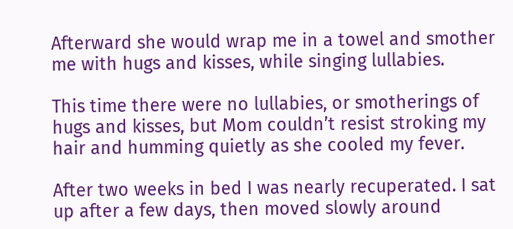Afterward she would wrap me in a towel and smother me with hugs and kisses, while singing lullabies.

This time there were no lullabies, or smotherings of hugs and kisses, but Mom couldn’t resist stroking my hair and humming quietly as she cooled my fever.

After two weeks in bed I was nearly recuperated. I sat up after a few days, then moved slowly around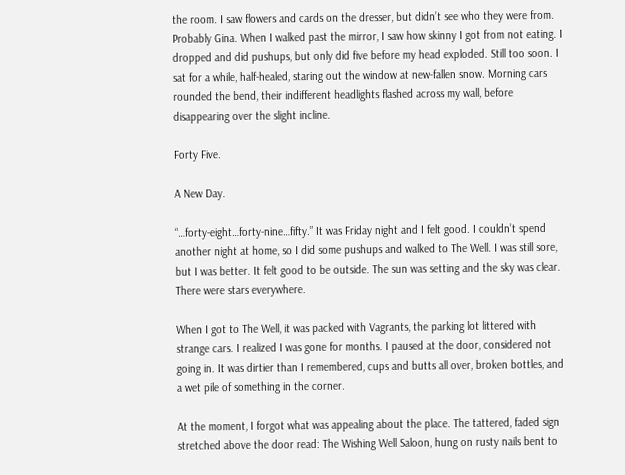the room. I saw flowers and cards on the dresser, but didn’t see who they were from. Probably Gina. When I walked past the mirror, I saw how skinny I got from not eating. I dropped and did pushups, but only did five before my head exploded. Still too soon. I sat for a while, half-healed, staring out the window at new-fallen snow. Morning cars rounded the bend, their indifferent headlights flashed across my wall, before disappearing over the slight incline.

Forty Five.

A New Day.

“…forty-eight…forty-nine…fifty.” It was Friday night and I felt good. I couldn’t spend another night at home, so I did some pushups and walked to The Well. I was still sore, but I was better. It felt good to be outside. The sun was setting and the sky was clear. There were stars everywhere.

When I got to The Well, it was packed with Vagrants, the parking lot littered with strange cars. I realized I was gone for months. I paused at the door, considered not going in. It was dirtier than I remembered, cups and butts all over, broken bottles, and a wet pile of something in the corner.

At the moment, I forgot what was appealing about the place. The tattered, faded sign stretched above the door read: The Wishing Well Saloon, hung on rusty nails bent to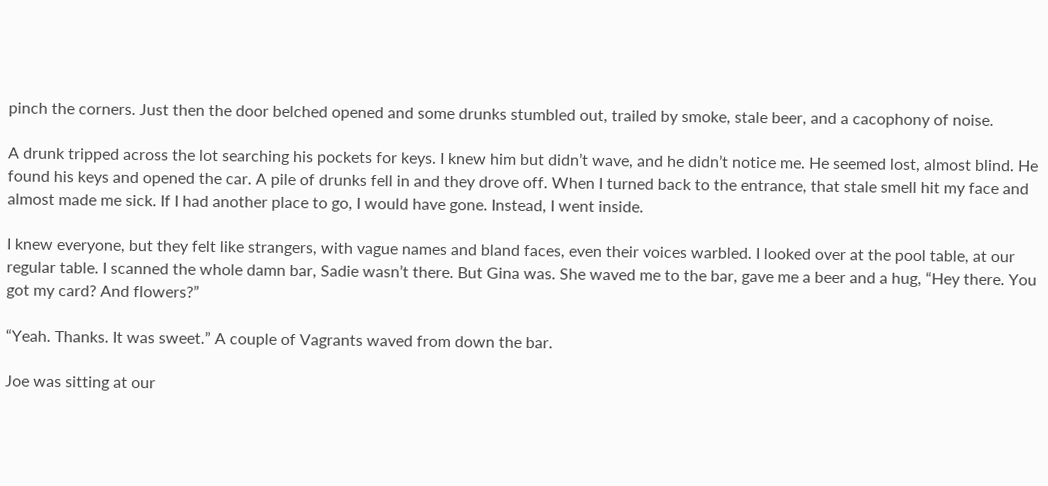pinch the corners. Just then the door belched opened and some drunks stumbled out, trailed by smoke, stale beer, and a cacophony of noise.

A drunk tripped across the lot searching his pockets for keys. I knew him but didn’t wave, and he didn’t notice me. He seemed lost, almost blind. He found his keys and opened the car. A pile of drunks fell in and they drove off. When I turned back to the entrance, that stale smell hit my face and almost made me sick. If I had another place to go, I would have gone. Instead, I went inside.

I knew everyone, but they felt like strangers, with vague names and bland faces, even their voices warbled. I looked over at the pool table, at our regular table. I scanned the whole damn bar, Sadie wasn’t there. But Gina was. She waved me to the bar, gave me a beer and a hug, “Hey there. You got my card? And flowers?”

“Yeah. Thanks. It was sweet.” A couple of Vagrants waved from down the bar.

Joe was sitting at our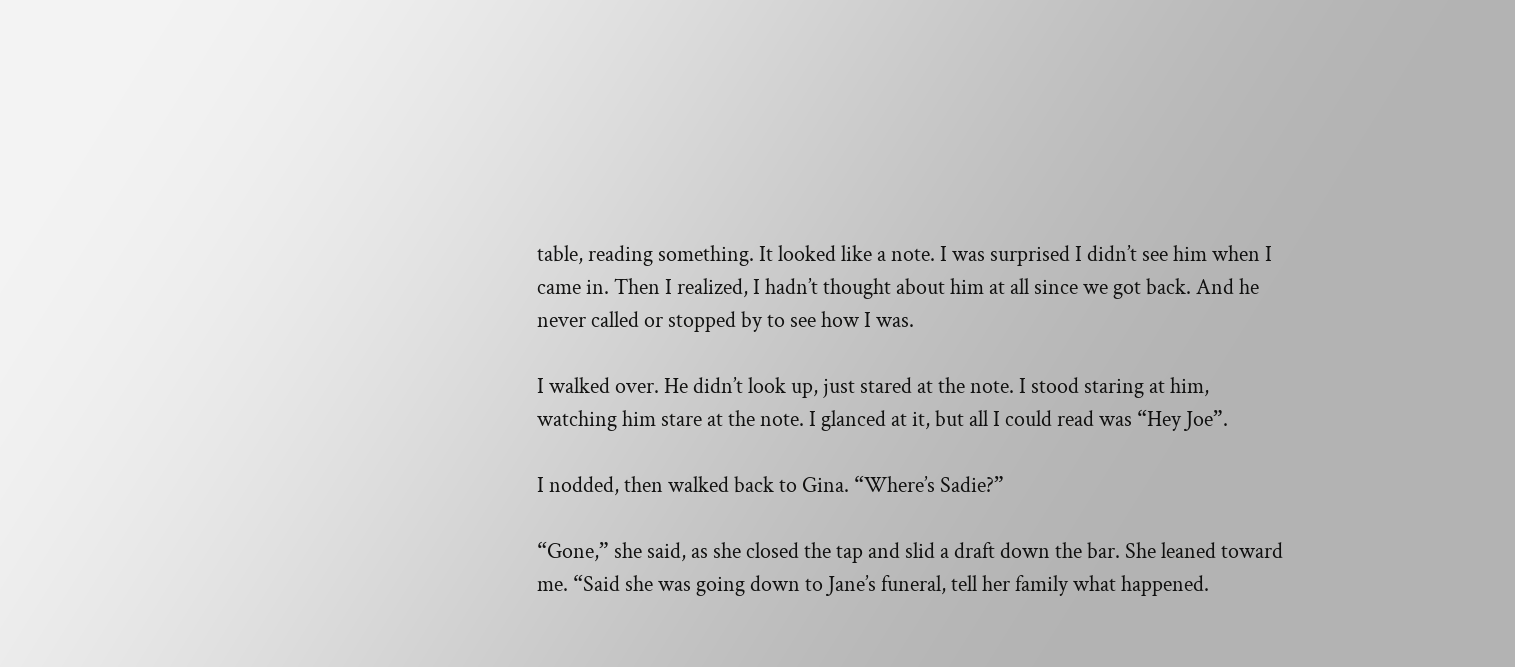table, reading something. It looked like a note. I was surprised I didn’t see him when I came in. Then I realized, I hadn’t thought about him at all since we got back. And he never called or stopped by to see how I was.

I walked over. He didn’t look up, just stared at the note. I stood staring at him, watching him stare at the note. I glanced at it, but all I could read was “Hey Joe”.

I nodded, then walked back to Gina. “Where’s Sadie?”

“Gone,” she said, as she closed the tap and slid a draft down the bar. She leaned toward me. “Said she was going down to Jane’s funeral, tell her family what happened.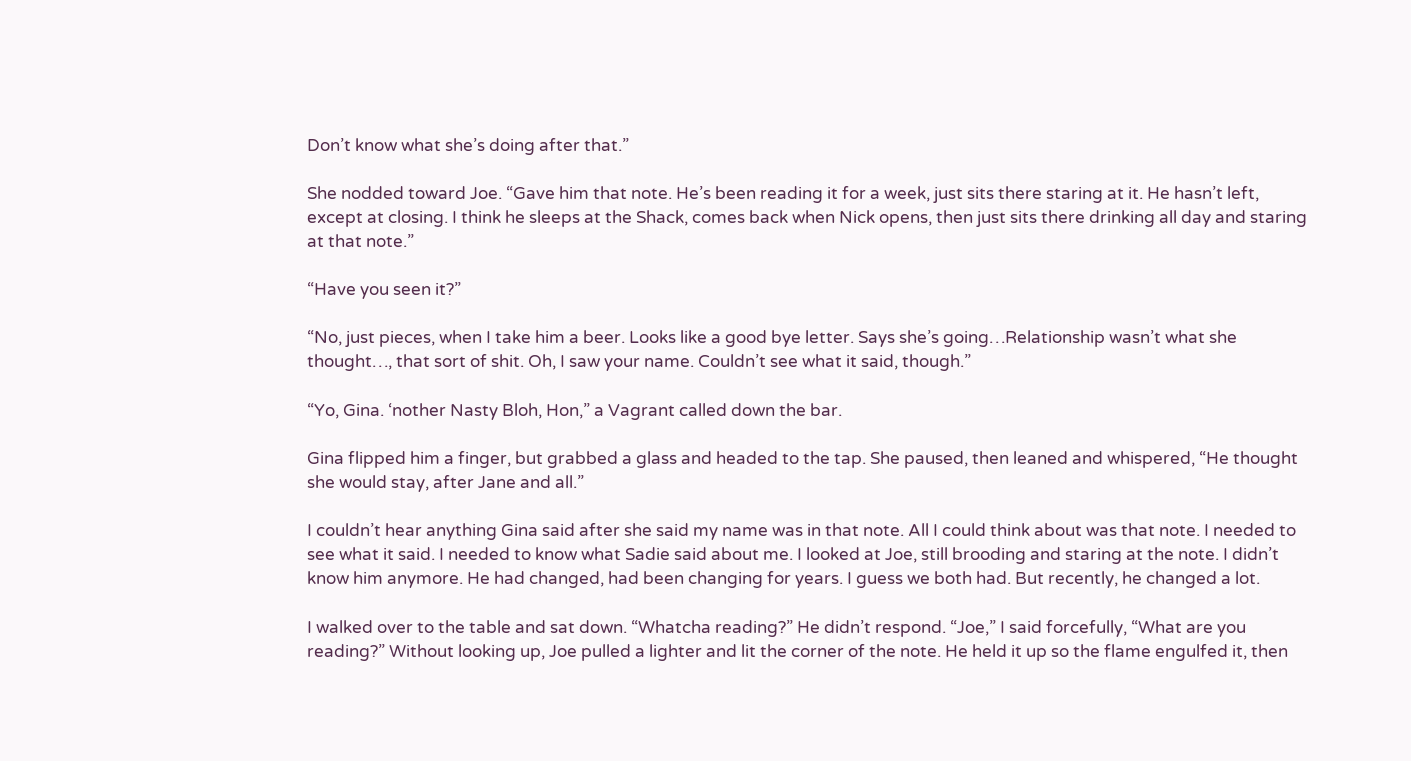Don’t know what she’s doing after that.”

She nodded toward Joe. “Gave him that note. He’s been reading it for a week, just sits there staring at it. He hasn’t left, except at closing. I think he sleeps at the Shack, comes back when Nick opens, then just sits there drinking all day and staring at that note.”

“Have you seen it?”

“No, just pieces, when I take him a beer. Looks like a good bye letter. Says she’s going…Relationship wasn’t what she thought…, that sort of shit. Oh, I saw your name. Couldn’t see what it said, though.”

“Yo, Gina. ‘nother Nasty Bloh, Hon,” a Vagrant called down the bar.

Gina flipped him a finger, but grabbed a glass and headed to the tap. She paused, then leaned and whispered, “He thought she would stay, after Jane and all.”

I couldn’t hear anything Gina said after she said my name was in that note. All I could think about was that note. I needed to see what it said. I needed to know what Sadie said about me. I looked at Joe, still brooding and staring at the note. I didn’t know him anymore. He had changed, had been changing for years. I guess we both had. But recently, he changed a lot.

I walked over to the table and sat down. “Whatcha reading?” He didn’t respond. “Joe,” I said forcefully, “What are you reading?” Without looking up, Joe pulled a lighter and lit the corner of the note. He held it up so the flame engulfed it, then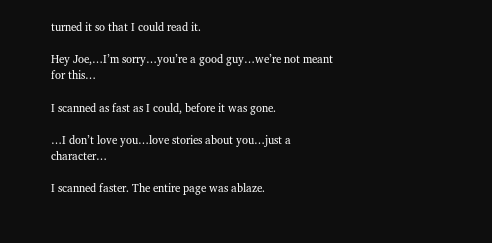turned it so that I could read it.

Hey Joe,…I’m sorry…you’re a good guy…we’re not meant for this…

I scanned as fast as I could, before it was gone.

…I don’t love you…love stories about you…just a character…

I scanned faster. The entire page was ablaze.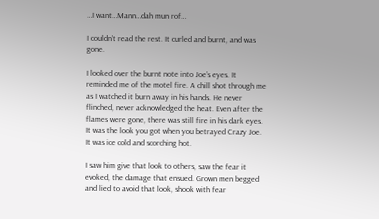…I want…Mann…dah mun rof…

I couldn’t read the rest. It curled and burnt, and was gone.

I looked over the burnt note into Joe’s eyes. It reminded me of the motel fire. A chill shot through me as I watched it burn away in his hands. He never flinched, never acknowledged the heat. Even after the flames were gone, there was still fire in his dark eyes. It was the look you got when you betrayed Crazy Joe. It was ice cold and scorching hot.

I saw him give that look to others, saw the fear it evoked, the damage that ensued. Grown men begged and lied to avoid that look, shook with fear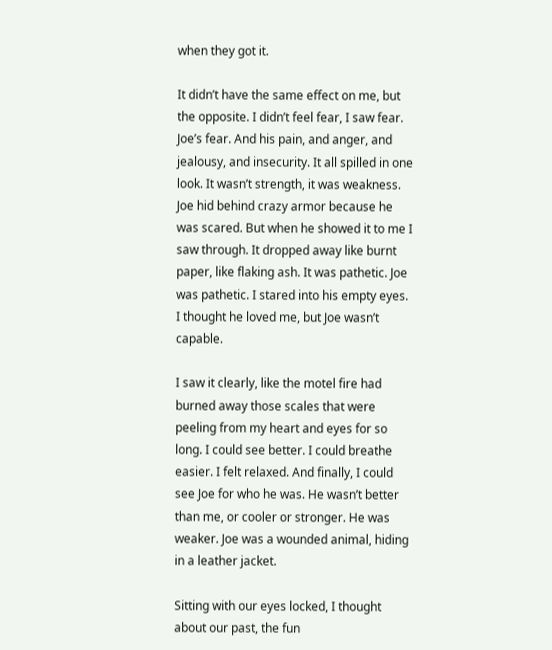when they got it.

It didn’t have the same effect on me, but the opposite. I didn’t feel fear, I saw fear. Joe’s fear. And his pain, and anger, and jealousy, and insecurity. It all spilled in one look. It wasn’t strength, it was weakness. Joe hid behind crazy armor because he was scared. But when he showed it to me I saw through. It dropped away like burnt paper, like flaking ash. It was pathetic. Joe was pathetic. I stared into his empty eyes. I thought he loved me, but Joe wasn’t capable.

I saw it clearly, like the motel fire had burned away those scales that were peeling from my heart and eyes for so long. I could see better. I could breathe easier. I felt relaxed. And finally, I could see Joe for who he was. He wasn’t better than me, or cooler or stronger. He was weaker. Joe was a wounded animal, hiding in a leather jacket.

Sitting with our eyes locked, I thought about our past, the fun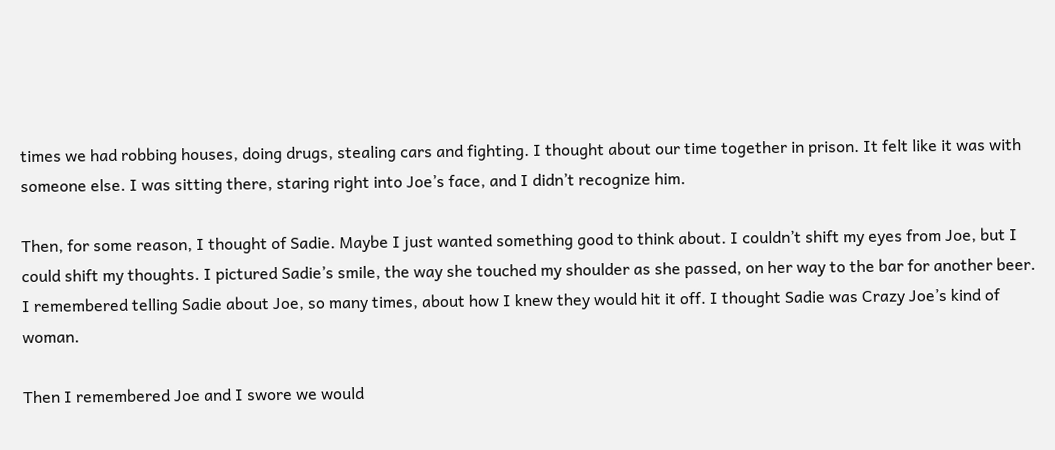times we had robbing houses, doing drugs, stealing cars and fighting. I thought about our time together in prison. It felt like it was with someone else. I was sitting there, staring right into Joe’s face, and I didn’t recognize him.

Then, for some reason, I thought of Sadie. Maybe I just wanted something good to think about. I couldn’t shift my eyes from Joe, but I could shift my thoughts. I pictured Sadie’s smile, the way she touched my shoulder as she passed, on her way to the bar for another beer. I remembered telling Sadie about Joe, so many times, about how I knew they would hit it off. I thought Sadie was Crazy Joe’s kind of woman.

Then I remembered Joe and I swore we would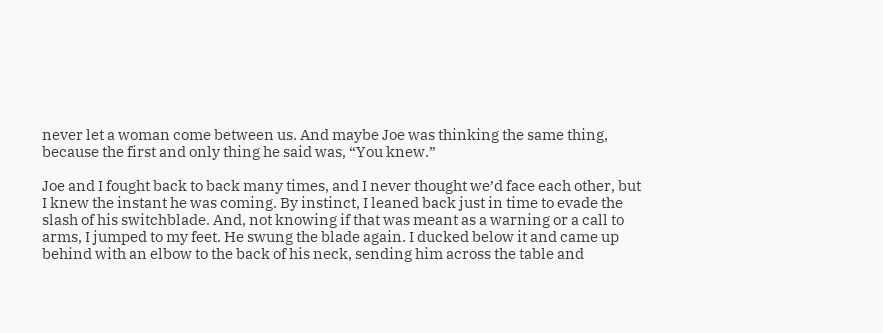never let a woman come between us. And maybe Joe was thinking the same thing, because the first and only thing he said was, “You knew.”

Joe and I fought back to back many times, and I never thought we’d face each other, but I knew the instant he was coming. By instinct, I leaned back just in time to evade the slash of his switchblade. And, not knowing if that was meant as a warning or a call to arms, I jumped to my feet. He swung the blade again. I ducked below it and came up behind with an elbow to the back of his neck, sending him across the table and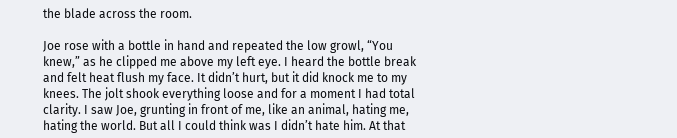the blade across the room.

Joe rose with a bottle in hand and repeated the low growl, “You knew,” as he clipped me above my left eye. I heard the bottle break and felt heat flush my face. It didn’t hurt, but it did knock me to my knees. The jolt shook everything loose and for a moment I had total clarity. I saw Joe, grunting in front of me, like an animal, hating me, hating the world. But all I could think was I didn’t hate him. At that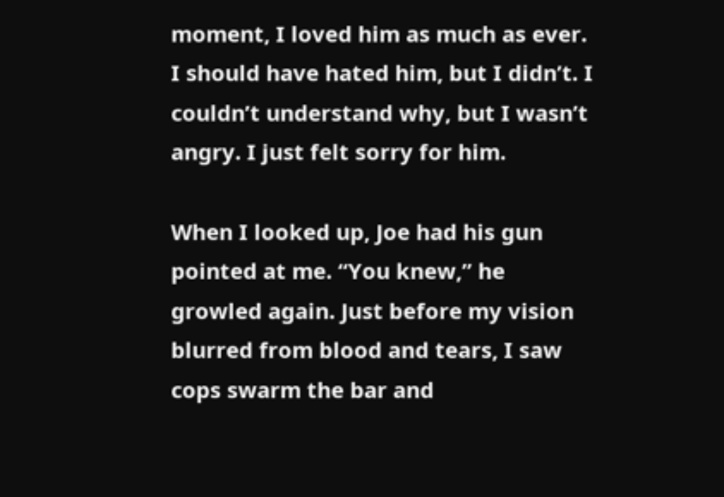moment, I loved him as much as ever. I should have hated him, but I didn’t. I couldn’t understand why, but I wasn’t angry. I just felt sorry for him.

When I looked up, Joe had his gun pointed at me. “You knew,” he growled again. Just before my vision blurred from blood and tears, I saw cops swarm the bar and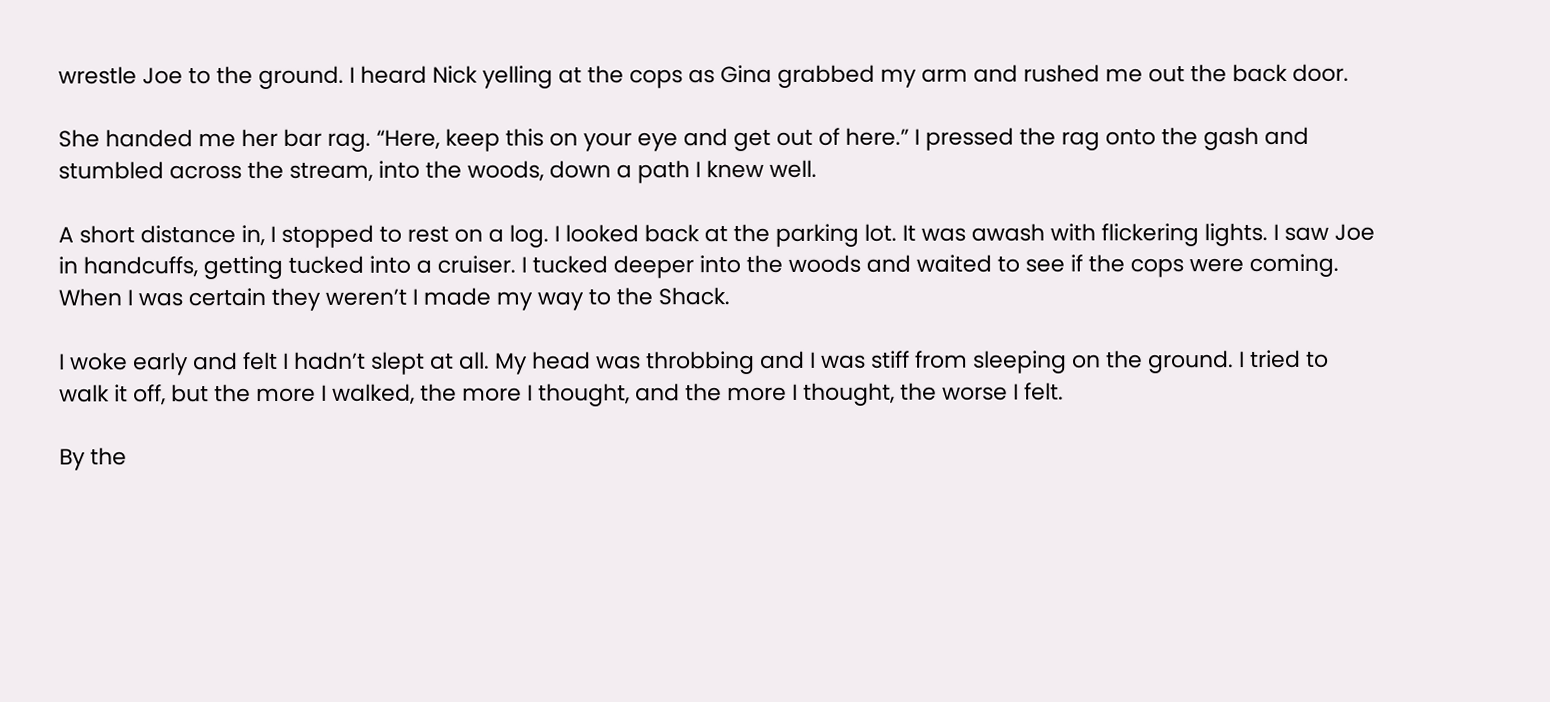wrestle Joe to the ground. I heard Nick yelling at the cops as Gina grabbed my arm and rushed me out the back door.

She handed me her bar rag. “Here, keep this on your eye and get out of here.” I pressed the rag onto the gash and stumbled across the stream, into the woods, down a path I knew well.

A short distance in, I stopped to rest on a log. I looked back at the parking lot. It was awash with flickering lights. I saw Joe in handcuffs, getting tucked into a cruiser. I tucked deeper into the woods and waited to see if the cops were coming. When I was certain they weren’t I made my way to the Shack.

I woke early and felt I hadn’t slept at all. My head was throbbing and I was stiff from sleeping on the ground. I tried to walk it off, but the more I walked, the more I thought, and the more I thought, the worse I felt.

By the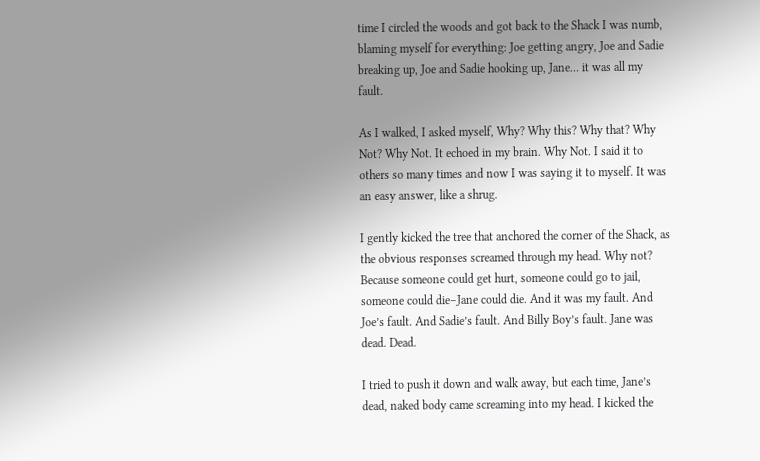time I circled the woods and got back to the Shack I was numb, blaming myself for everything: Joe getting angry, Joe and Sadie breaking up, Joe and Sadie hooking up, Jane… it was all my fault.

As I walked, I asked myself, Why? Why this? Why that? Why Not? Why Not. It echoed in my brain. Why Not. I said it to others so many times and now I was saying it to myself. It was an easy answer, like a shrug.

I gently kicked the tree that anchored the corner of the Shack, as the obvious responses screamed through my head. Why not? Because someone could get hurt, someone could go to jail, someone could die–Jane could die. And it was my fault. And Joe’s fault. And Sadie’s fault. And Billy Boy’s fault. Jane was dead. Dead.

I tried to push it down and walk away, but each time, Jane’s dead, naked body came screaming into my head. I kicked the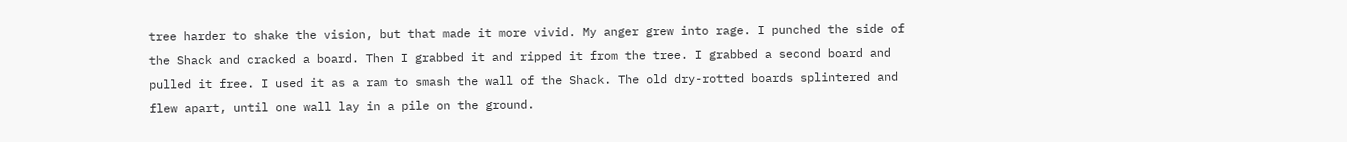tree harder to shake the vision, but that made it more vivid. My anger grew into rage. I punched the side of the Shack and cracked a board. Then I grabbed it and ripped it from the tree. I grabbed a second board and pulled it free. I used it as a ram to smash the wall of the Shack. The old dry-rotted boards splintered and flew apart, until one wall lay in a pile on the ground.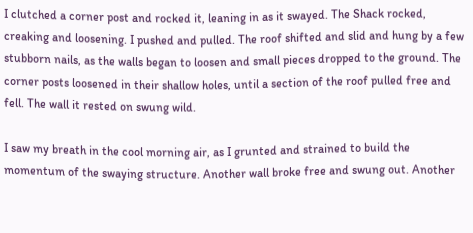I clutched a corner post and rocked it, leaning in as it swayed. The Shack rocked, creaking and loosening. I pushed and pulled. The roof shifted and slid and hung by a few stubborn nails, as the walls began to loosen and small pieces dropped to the ground. The corner posts loosened in their shallow holes, until a section of the roof pulled free and fell. The wall it rested on swung wild.

I saw my breath in the cool morning air, as I grunted and strained to build the momentum of the swaying structure. Another wall broke free and swung out. Another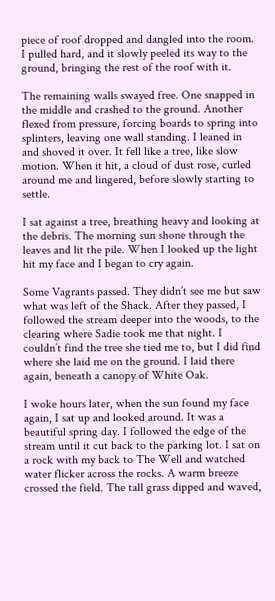piece of roof dropped and dangled into the room. I pulled hard, and it slowly peeled its way to the ground, bringing the rest of the roof with it.

The remaining walls swayed free. One snapped in the middle and crashed to the ground. Another flexed from pressure, forcing boards to spring into splinters, leaving one wall standing. I leaned in and shoved it over. It fell like a tree, like slow motion. When it hit, a cloud of dust rose, curled around me and lingered, before slowly starting to settle.

I sat against a tree, breathing heavy and looking at the debris. The morning sun shone through the leaves and lit the pile. When I looked up the light hit my face and I began to cry again.

Some Vagrants passed. They didn’t see me but saw what was left of the Shack. After they passed, I followed the stream deeper into the woods, to the clearing where Sadie took me that night. I couldn’t find the tree she tied me to, but I did find where she laid me on the ground. I laid there again, beneath a canopy of White Oak.

I woke hours later, when the sun found my face again, I sat up and looked around. It was a beautiful spring day. I followed the edge of the stream until it cut back to the parking lot. I sat on a rock with my back to The Well and watched water flicker across the rocks. A warm breeze crossed the field. The tall grass dipped and waved,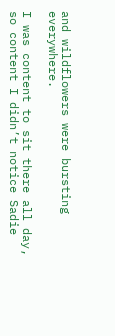and wildflowers were bursting everywhere.

I was content to sit there all day, so content I didn’t notice Sadie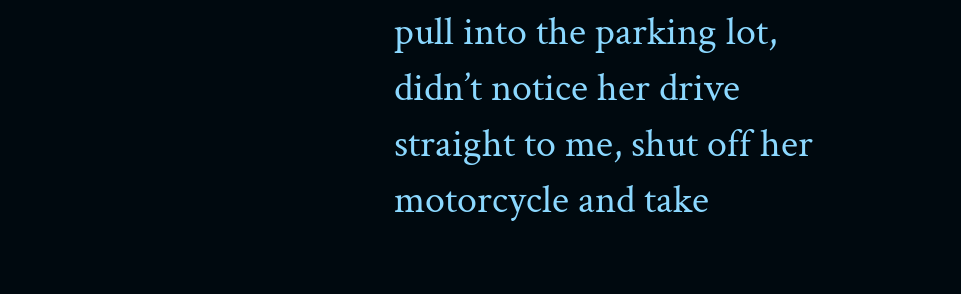pull into the parking lot, didn’t notice her drive straight to me, shut off her motorcycle and take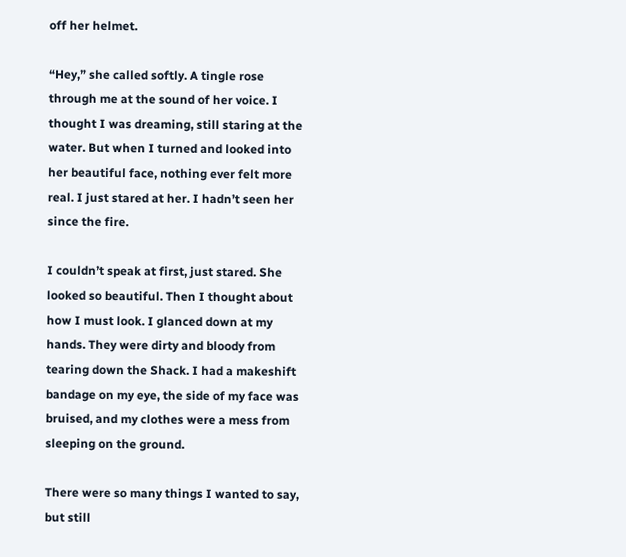off her helmet.

“Hey,” she called softly. A tingle rose through me at the sound of her voice. I thought I was dreaming, still staring at the water. But when I turned and looked into her beautiful face, nothing ever felt more real. I just stared at her. I hadn’t seen her since the fire.

I couldn’t speak at first, just stared. She looked so beautiful. Then I thought about how I must look. I glanced down at my hands. They were dirty and bloody from tearing down the Shack. I had a makeshift bandage on my eye, the side of my face was bruised, and my clothes were a mess from sleeping on the ground.

There were so many things I wanted to say, but still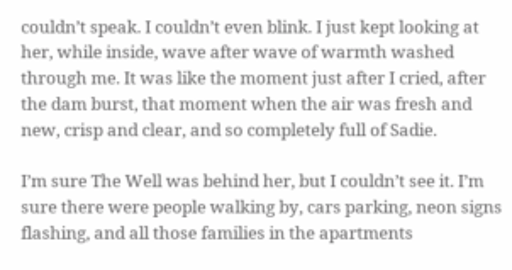couldn’t speak. I couldn’t even blink. I just kept looking at her, while inside, wave after wave of warmth washed through me. It was like the moment just after I cried, after the dam burst, that moment when the air was fresh and new, crisp and clear, and so completely full of Sadie.

I’m sure The Well was behind her, but I couldn’t see it. I’m sure there were people walking by, cars parking, neon signs flashing, and all those families in the apartments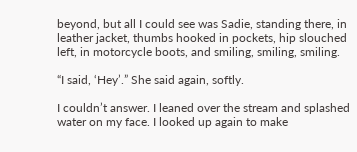beyond, but all I could see was Sadie, standing there, in leather jacket, thumbs hooked in pockets, hip slouched left, in motorcycle boots, and smiling, smiling, smiling.

“I said, ‘Hey’.” She said again, softly.

I couldn’t answer. I leaned over the stream and splashed water on my face. I looked up again to make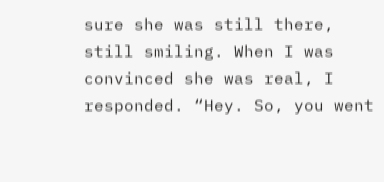sure she was still there, still smiling. When I was convinced she was real, I responded. “Hey. So, you went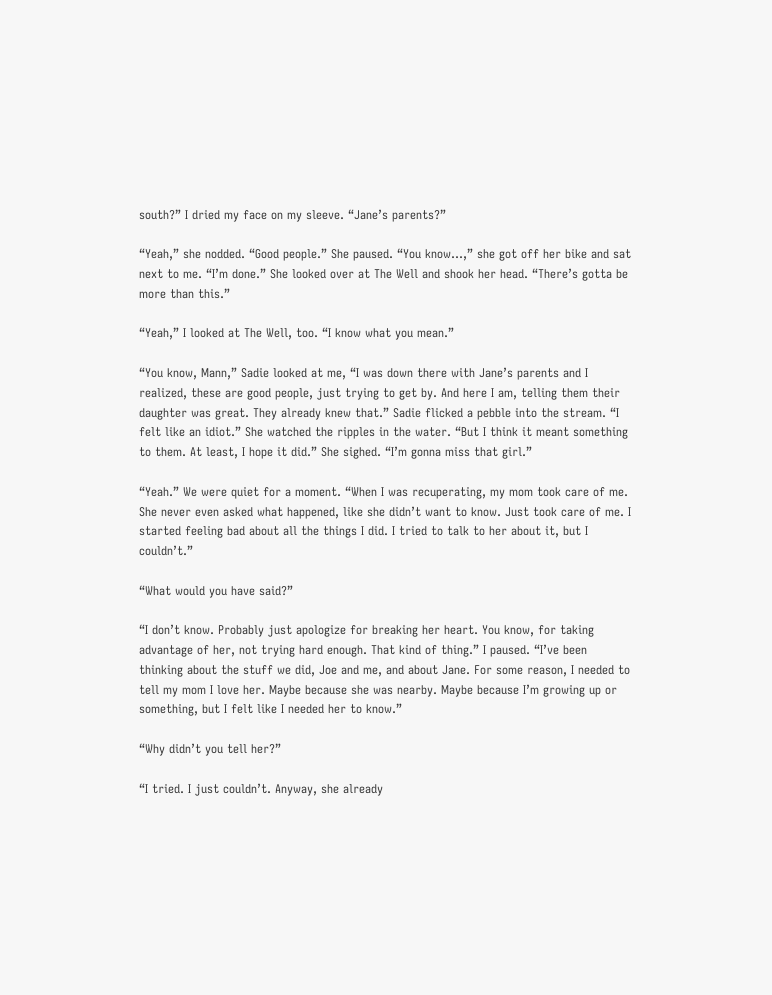south?” I dried my face on my sleeve. “Jane’s parents?”

“Yeah,” she nodded. “Good people.” She paused. “You know…,” she got off her bike and sat next to me. “I’m done.” She looked over at The Well and shook her head. “There’s gotta be more than this.”

“Yeah,” I looked at The Well, too. “I know what you mean.”

“You know, Mann,” Sadie looked at me, “I was down there with Jane’s parents and I realized, these are good people, just trying to get by. And here I am, telling them their daughter was great. They already knew that.” Sadie flicked a pebble into the stream. “I felt like an idiot.” She watched the ripples in the water. “But I think it meant something to them. At least, I hope it did.” She sighed. “I’m gonna miss that girl.”

“Yeah.” We were quiet for a moment. “When I was recuperating, my mom took care of me. She never even asked what happened, like she didn’t want to know. Just took care of me. I started feeling bad about all the things I did. I tried to talk to her about it, but I couldn’t.”

“What would you have said?”

“I don’t know. Probably just apologize for breaking her heart. You know, for taking advantage of her, not trying hard enough. That kind of thing.” I paused. “I’ve been thinking about the stuff we did, Joe and me, and about Jane. For some reason, I needed to tell my mom I love her. Maybe because she was nearby. Maybe because I’m growing up or something, but I felt like I needed her to know.”

“Why didn’t you tell her?”

“I tried. I just couldn’t. Anyway, she already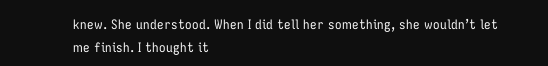knew. She understood. When I did tell her something, she wouldn’t let me finish. I thought it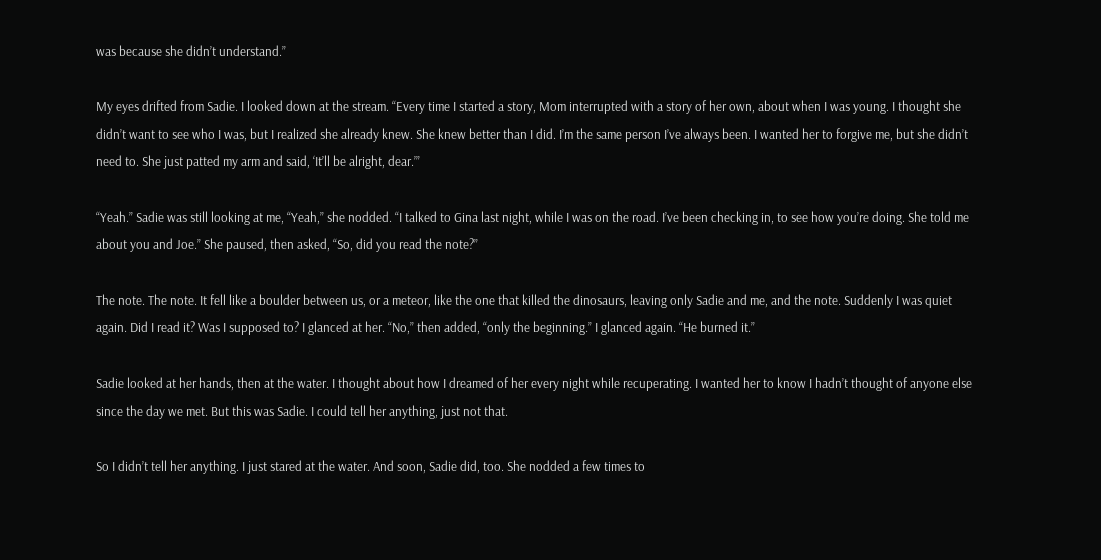was because she didn’t understand.”

My eyes drifted from Sadie. I looked down at the stream. “Every time I started a story, Mom interrupted with a story of her own, about when I was young. I thought she didn’t want to see who I was, but I realized she already knew. She knew better than I did. I’m the same person I’ve always been. I wanted her to forgive me, but she didn’t need to. She just patted my arm and said, ‘It’ll be alright, dear.’”

“Yeah.” Sadie was still looking at me, “Yeah,” she nodded. “I talked to Gina last night, while I was on the road. I’ve been checking in, to see how you’re doing. She told me about you and Joe.” She paused, then asked, “So, did you read the note?”

The note. The note. It fell like a boulder between us, or a meteor, like the one that killed the dinosaurs, leaving only Sadie and me, and the note. Suddenly I was quiet again. Did I read it? Was I supposed to? I glanced at her. “No,” then added, “only the beginning.” I glanced again. “He burned it.”

Sadie looked at her hands, then at the water. I thought about how I dreamed of her every night while recuperating. I wanted her to know I hadn’t thought of anyone else since the day we met. But this was Sadie. I could tell her anything, just not that.

So I didn’t tell her anything. I just stared at the water. And soon, Sadie did, too. She nodded a few times to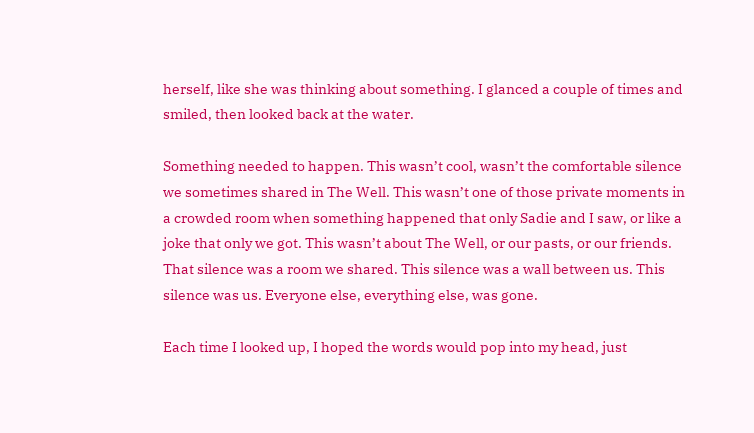herself, like she was thinking about something. I glanced a couple of times and smiled, then looked back at the water.

Something needed to happen. This wasn’t cool, wasn’t the comfortable silence we sometimes shared in The Well. This wasn’t one of those private moments in a crowded room when something happened that only Sadie and I saw, or like a joke that only we got. This wasn’t about The Well, or our pasts, or our friends. That silence was a room we shared. This silence was a wall between us. This silence was us. Everyone else, everything else, was gone.

Each time I looked up, I hoped the words would pop into my head, just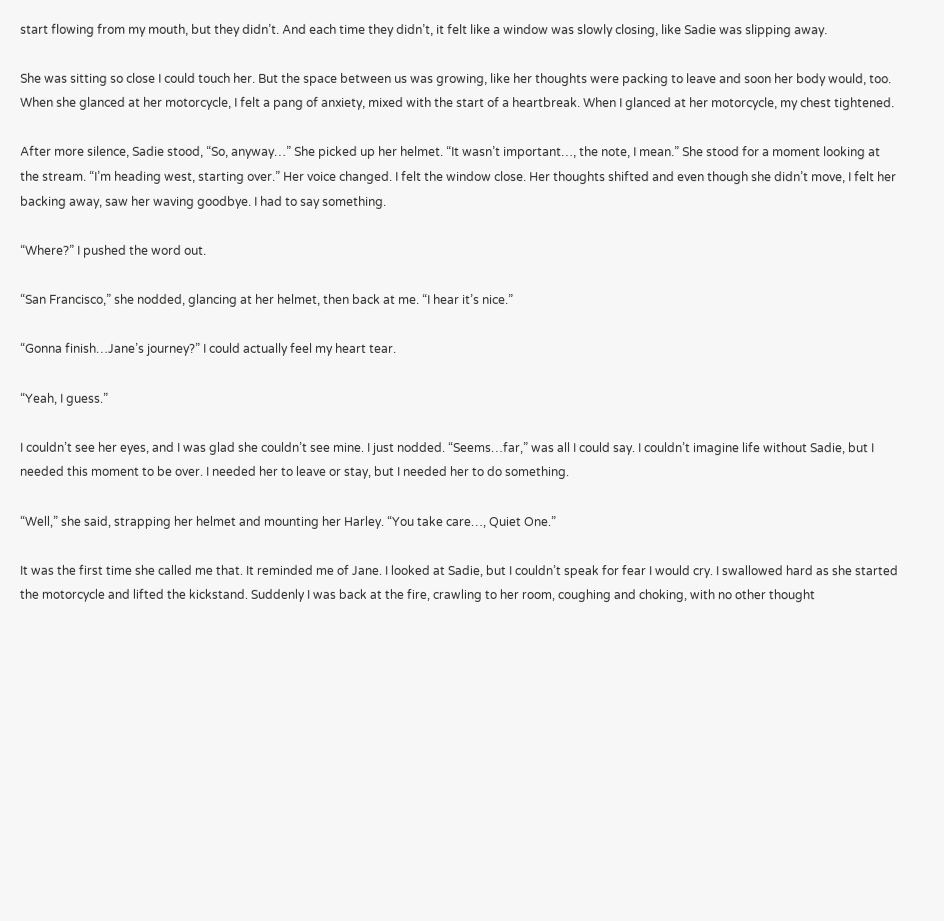start flowing from my mouth, but they didn’t. And each time they didn’t, it felt like a window was slowly closing, like Sadie was slipping away.

She was sitting so close I could touch her. But the space between us was growing, like her thoughts were packing to leave and soon her body would, too. When she glanced at her motorcycle, I felt a pang of anxiety, mixed with the start of a heartbreak. When I glanced at her motorcycle, my chest tightened.

After more silence, Sadie stood, “So, anyway…” She picked up her helmet. “It wasn’t important…, the note, I mean.” She stood for a moment looking at the stream. “I’m heading west, starting over.” Her voice changed. I felt the window close. Her thoughts shifted and even though she didn’t move, I felt her backing away, saw her waving goodbye. I had to say something.

“Where?” I pushed the word out.

“San Francisco,” she nodded, glancing at her helmet, then back at me. “I hear it’s nice.”

“Gonna finish…Jane’s journey?” I could actually feel my heart tear.

“Yeah, I guess.”

I couldn’t see her eyes, and I was glad she couldn’t see mine. I just nodded. “Seems…far,” was all I could say. I couldn’t imagine life without Sadie, but I needed this moment to be over. I needed her to leave or stay, but I needed her to do something.

“Well,” she said, strapping her helmet and mounting her Harley. “You take care…, Quiet One.”

It was the first time she called me that. It reminded me of Jane. I looked at Sadie, but I couldn’t speak for fear I would cry. I swallowed hard as she started the motorcycle and lifted the kickstand. Suddenly I was back at the fire, crawling to her room, coughing and choking, with no other thought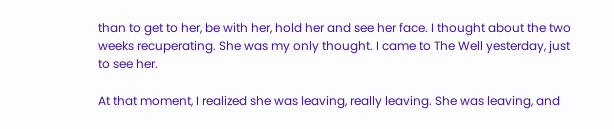than to get to her, be with her, hold her and see her face. I thought about the two weeks recuperating. She was my only thought. I came to The Well yesterday, just to see her.

At that moment, I realized she was leaving, really leaving. She was leaving, and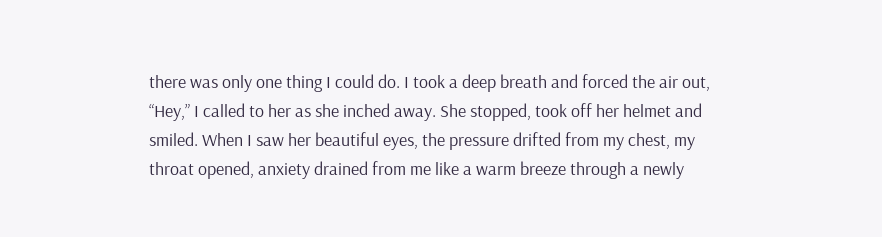there was only one thing I could do. I took a deep breath and forced the air out, “Hey,” I called to her as she inched away. She stopped, took off her helmet and smiled. When I saw her beautiful eyes, the pressure drifted from my chest, my throat opened, anxiety drained from me like a warm breeze through a newly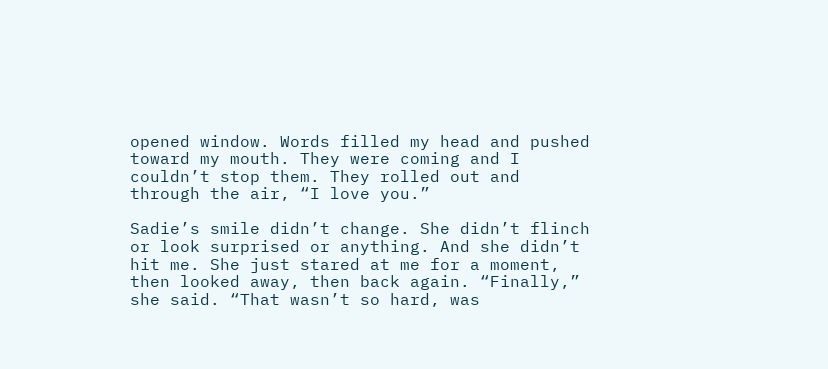opened window. Words filled my head and pushed toward my mouth. They were coming and I couldn’t stop them. They rolled out and through the air, “I love you.”

Sadie’s smile didn’t change. She didn’t flinch or look surprised or anything. And she didn’t hit me. She just stared at me for a moment, then looked away, then back again. “Finally,” she said. “That wasn’t so hard, was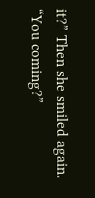it?” Then she smiled again. “You coming?”